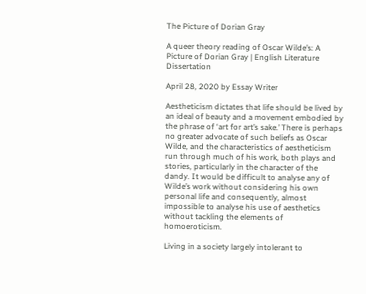The Picture of Dorian Gray

A queer theory reading of Oscar Wilde’s: A Picture of Dorian Gray | English Literature Dissertation

April 28, 2020 by Essay Writer

Aestheticism dictates that life should be lived by an ideal of beauty and a movement embodied by the phrase of ‘art for art’s sake.’ There is perhaps no greater advocate of such beliefs as Oscar Wilde, and the characteristics of aestheticism run through much of his work, both plays and stories, particularly in the character of the dandy. It would be difficult to analyse any of Wilde’s work without considering his own personal life and consequently, almost impossible to analyse his use of aesthetics without tackling the elements of homoeroticism.

Living in a society largely intolerant to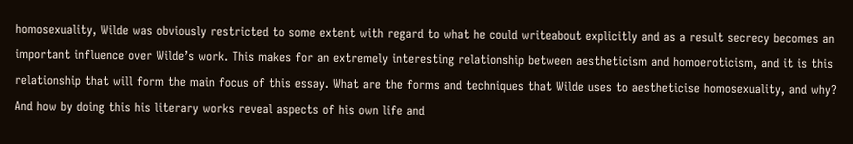homosexuality, Wilde was obviously restricted to some extent with regard to what he could writeabout explicitly and as a result secrecy becomes an important influence over Wilde’s work. This makes for an extremely interesting relationship between aestheticism and homoeroticism, and it is this relationship that will form the main focus of this essay. What are the forms and techniques that Wilde uses to aestheticise homosexuality, and why? And how by doing this his literary works reveal aspects of his own life and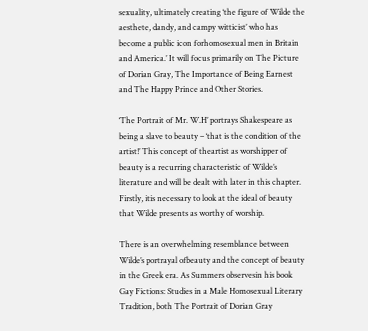sexuality, ultimately creating ‘the figure of Wilde the aesthete, dandy, and campy witticist’ who has become a public icon forhomosexual men in Britain and America.’ It will focus primarily on The Picture of Dorian Gray, The Importance of Being Earnest and The Happy Prince and Other Stories.

‘The Portrait of Mr. W.H’ portrays Shakespeare as being a slave to beauty – ‘that is the condition of the artist!’ This concept of theartist as worshipper of beauty is a recurring characteristic of Wilde’s literature and will be dealt with later in this chapter. Firstly, itis necessary to look at the ideal of beauty that Wilde presents as worthy of worship.

There is an overwhelming resemblance between Wilde’s portrayal ofbeauty and the concept of beauty in the Greek era. As Summers observesin his book Gay Fictions: Studies in a Male Homosexual Literary Tradition, both The Portrait of Dorian Gray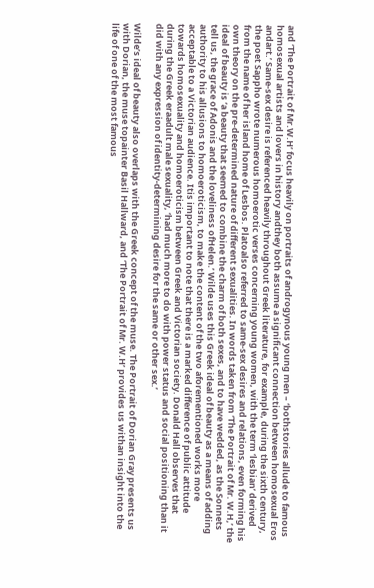and ‘The Portrait of Mr.W.H’ focus heavily on portraits of androgynous young men – ‘bothstories allude to famous homosexual artists and lovers in history andthey both assume a significant connection between homosexual Eros andart.’ Same-sex desire is referenced heavily throughout Greek literature, for example, during the sixth century, the poet Sappho wrote numerous homoerotic verses concerning young women, with the term ‘lesbian’ derived from the name of her island home of Lesbos. Platoalso referred to same-sex desires and relations, even forming his own theory on the pre-determined nature of different sexualities. In words taken from ‘The Portrait of Mr. W.H,’ the ideal of beauty is ‘a beauty that seemed to combine the charm of both sexes, and to have wedded, as the Sonnets tell us, the grace of Adonis and the loveliness ofHelen.’ Wilde uses this Greek ideal of beauty as a means of adding authority to his allusions to homoeroticism, to make the content of the two aforementioned works more acceptable to a Victorian audience. Itis important to note that there is a marked difference of public attitude towards homosexuality and homoeroticism between Greek and Victorian society. Donald Hall observes that during the Greek eraadult male sexuality, ‘had much more to do with power status and social positioning than it did with any expression of identity-determining desire for the same or other sex.’

Wilde’s ideal of beauty also overlaps with the Greek concept of the muse. The Portrait of Dorian Gray presents us with Dorian, the muse topainter Basil Hallward, and ‘The Portrait of Mr. W.H’ provides us withan insight into the life of one of the most famous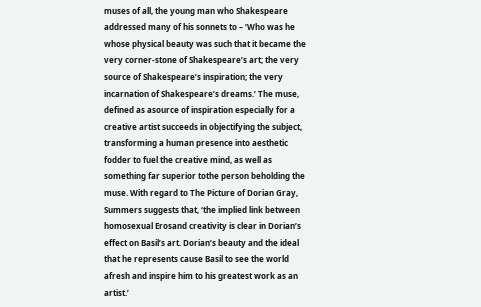muses of all, the young man who Shakespeare addressed many of his sonnets to – ‘Who was he whose physical beauty was such that it became the very corner-stone of Shakespeare’s art; the very source of Shakespeare’s inspiration; the very incarnation of Shakespeare’s dreams.’ The muse, defined as asource of inspiration especially for a creative artist succeeds in objectifying the subject, transforming a human presence into aesthetic fodder to fuel the creative mind, as well as something far superior tothe person beholding the muse. With regard to The Picture of Dorian Gray, Summers suggests that, ‘the implied link between homosexual Erosand creativity is clear in Dorian’s effect on Basil’s art. Dorian’s beauty and the ideal that he represents cause Basil to see the world afresh and inspire him to his greatest work as an artist.’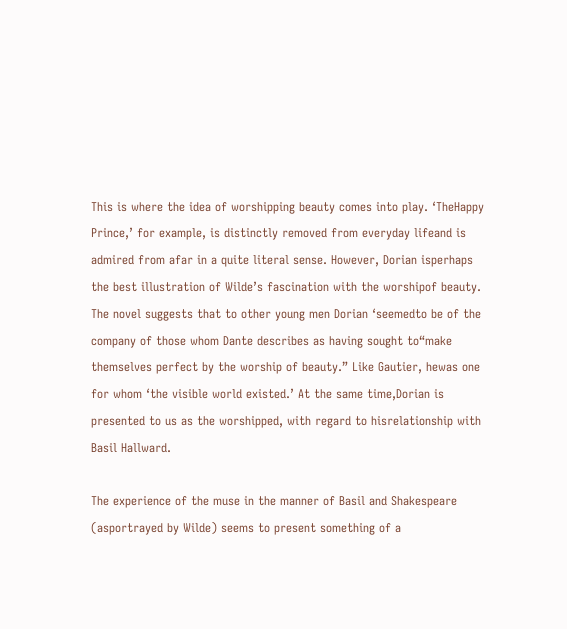This is where the idea of worshipping beauty comes into play. ‘TheHappy Prince,’ for example, is distinctly removed from everyday lifeand is admired from afar in a quite literal sense. However, Dorian isperhaps the best illustration of Wilde’s fascination with the worshipof beauty. The novel suggests that to other young men Dorian ‘seemedto be of the company of those whom Dante describes as having sought to“make themselves perfect by the worship of beauty.” Like Gautier, hewas one for whom ‘the visible world existed.’ At the same time,Dorian is presented to us as the worshipped, with regard to hisrelationship with Basil Hallward.

The experience of the muse in the manner of Basil and Shakespeare (asportrayed by Wilde) seems to present something of a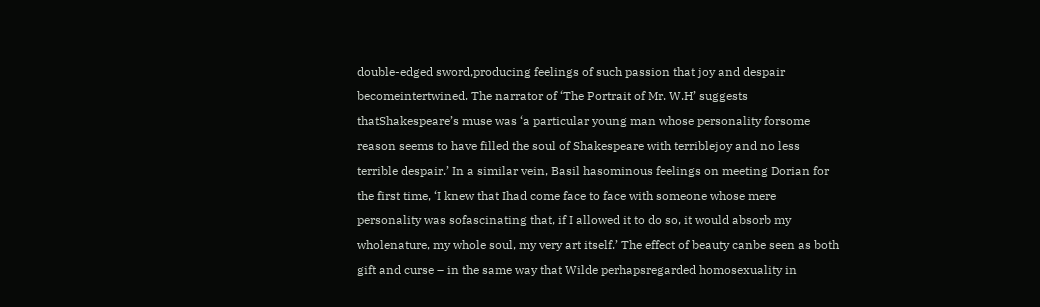double-edged sword,producing feelings of such passion that joy and despair becomeintertwined. The narrator of ‘The Portrait of Mr. W.H’ suggests thatShakespeare’s muse was ‘a particular young man whose personality forsome reason seems to have filled the soul of Shakespeare with terriblejoy and no less terrible despair.’ In a similar vein, Basil hasominous feelings on meeting Dorian for the first time, ‘I knew that Ihad come face to face with someone whose mere personality was sofascinating that, if I allowed it to do so, it would absorb my wholenature, my whole soul, my very art itself.’ The effect of beauty canbe seen as both gift and curse – in the same way that Wilde perhapsregarded homosexuality in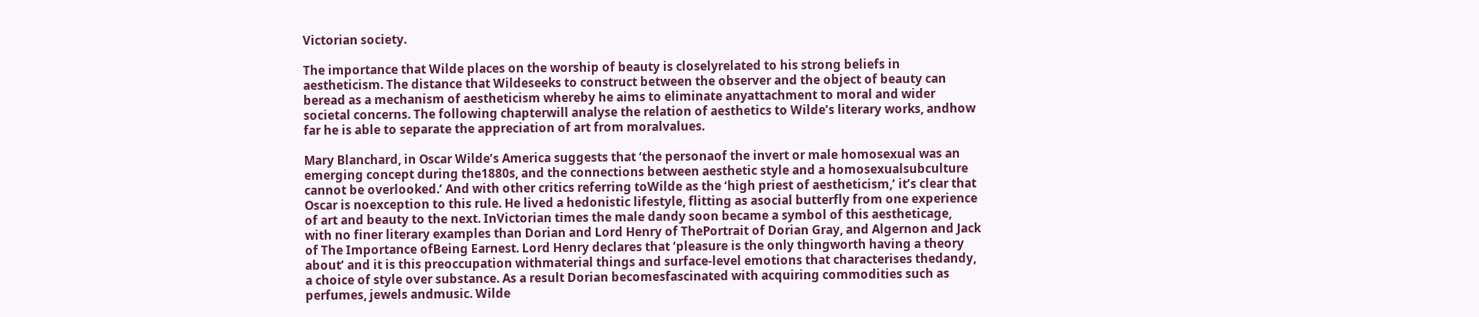Victorian society.

The importance that Wilde places on the worship of beauty is closelyrelated to his strong beliefs in aestheticism. The distance that Wildeseeks to construct between the observer and the object of beauty can beread as a mechanism of aestheticism whereby he aims to eliminate anyattachment to moral and wider societal concerns. The following chapterwill analyse the relation of aesthetics to Wilde’s literary works, andhow far he is able to separate the appreciation of art from moralvalues.

Mary Blanchard, in Oscar Wilde’s America suggests that ‘the personaof the invert or male homosexual was an emerging concept during the1880s, and the connections between aesthetic style and a homosexualsubculture cannot be overlooked.’ And with other critics referring toWilde as the ‘high priest of aestheticism,’ it’s clear that Oscar is noexception to this rule. He lived a hedonistic lifestyle, flitting as asocial butterfly from one experience of art and beauty to the next. InVictorian times the male dandy soon became a symbol of this aestheticage, with no finer literary examples than Dorian and Lord Henry of ThePortrait of Dorian Gray, and Algernon and Jack of The Importance ofBeing Earnest. Lord Henry declares that ‘pleasure is the only thingworth having a theory about’ and it is this preoccupation withmaterial things and surface-level emotions that characterises thedandy, a choice of style over substance. As a result Dorian becomesfascinated with acquiring commodities such as perfumes, jewels andmusic. Wilde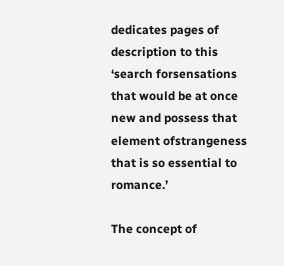dedicates pages of description to this ‘search forsensations that would be at once new and possess that element ofstrangeness that is so essential to romance.’

The concept of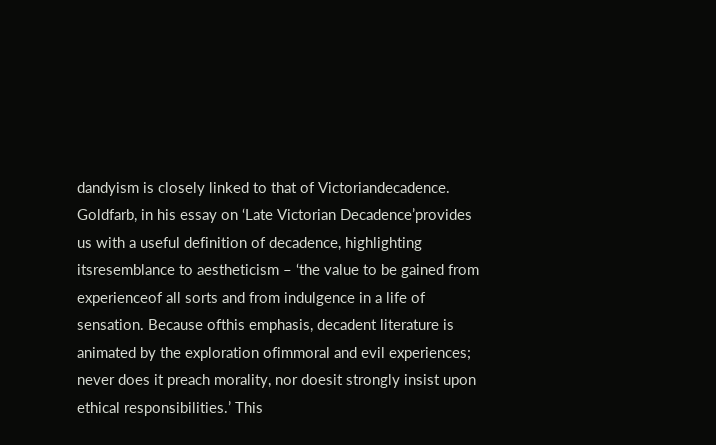dandyism is closely linked to that of Victoriandecadence. Goldfarb, in his essay on ‘Late Victorian Decadence’provides us with a useful definition of decadence, highlighting itsresemblance to aestheticism – ‘the value to be gained from experienceof all sorts and from indulgence in a life of sensation. Because ofthis emphasis, decadent literature is animated by the exploration ofimmoral and evil experiences; never does it preach morality, nor doesit strongly insist upon ethical responsibilities.’ This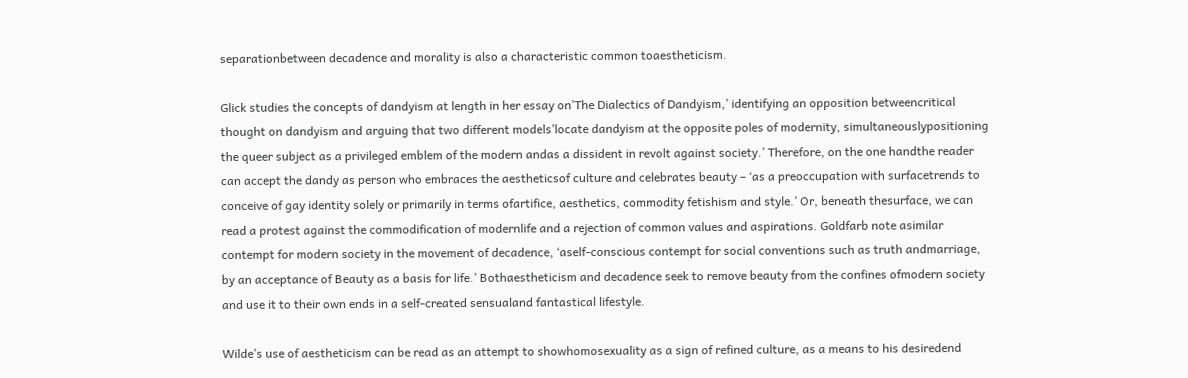separationbetween decadence and morality is also a characteristic common toaestheticism.

Glick studies the concepts of dandyism at length in her essay on’The Dialectics of Dandyism,’ identifying an opposition betweencritical thought on dandyism and arguing that two different models’locate dandyism at the opposite poles of modernity, simultaneouslypositioning the queer subject as a privileged emblem of the modern andas a dissident in revolt against society.’ Therefore, on the one handthe reader can accept the dandy as person who embraces the aestheticsof culture and celebrates beauty – ‘as a preoccupation with surfacetrends to conceive of gay identity solely or primarily in terms ofartifice, aesthetics, commodity fetishism and style.’ Or, beneath thesurface, we can read a protest against the commodification of modernlife and a rejection of common values and aspirations. Goldfarb note asimilar contempt for modern society in the movement of decadence, ‘aself-conscious contempt for social conventions such as truth andmarriage, by an acceptance of Beauty as a basis for life.’ Bothaestheticism and decadence seek to remove beauty from the confines ofmodern society and use it to their own ends in a self-created sensualand fantastical lifestyle.

Wilde’s use of aestheticism can be read as an attempt to showhomosexuality as a sign of refined culture, as a means to his desiredend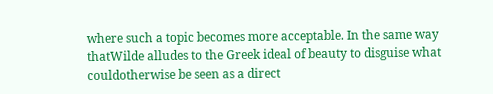where such a topic becomes more acceptable. In the same way thatWilde alludes to the Greek ideal of beauty to disguise what couldotherwise be seen as a direct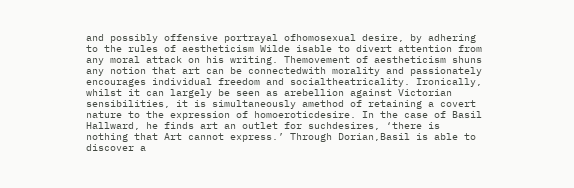and possibly offensive portrayal ofhomosexual desire, by adhering to the rules of aestheticism Wilde isable to divert attention from any moral attack on his writing. Themovement of aestheticism shuns any notion that art can be connectedwith morality and passionately encourages individual freedom and socialtheatricality. Ironically, whilst it can largely be seen as arebellion against Victorian sensibilities, it is simultaneously amethod of retaining a covert nature to the expression of homoeroticdesire. In the case of Basil Hallward, he finds art an outlet for suchdesires, ‘there is nothing that Art cannot express.’ Through Dorian,Basil is able to discover a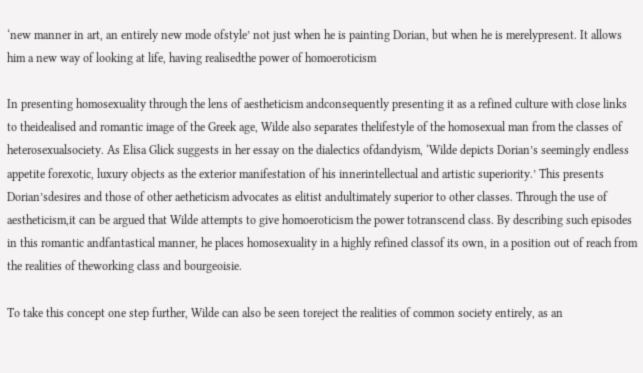‘new manner in art, an entirely new mode ofstyle’ not just when he is painting Dorian, but when he is merelypresent. It allows him a new way of looking at life, having realisedthe power of homoeroticism

In presenting homosexuality through the lens of aestheticism andconsequently presenting it as a refined culture with close links to theidealised and romantic image of the Greek age, Wilde also separates thelifestyle of the homosexual man from the classes of heterosexualsociety. As Elisa Glick suggests in her essay on the dialectics ofdandyism, ‘Wilde depicts Dorian’s seemingly endless appetite forexotic, luxury objects as the exterior manifestation of his innerintellectual and artistic superiority.’ This presents Dorian’sdesires and those of other aetheticism advocates as elitist andultimately superior to other classes. Through the use of aestheticism,it can be argued that Wilde attempts to give homoeroticism the power totranscend class. By describing such episodes in this romantic andfantastical manner, he places homosexuality in a highly refined classof its own, in a position out of reach from the realities of theworking class and bourgeoisie.

To take this concept one step further, Wilde can also be seen toreject the realities of common society entirely, as an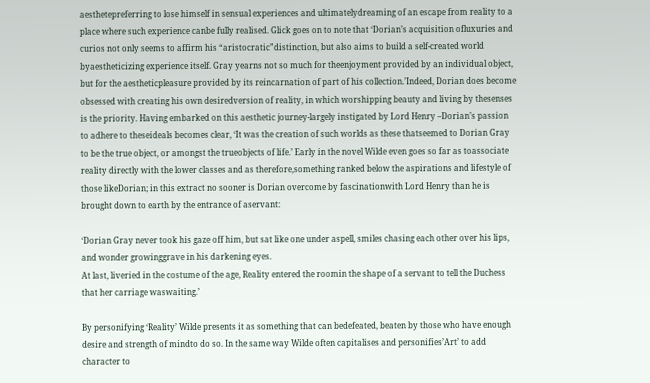aesthetepreferring to lose himself in sensual experiences and ultimatelydreaming of an escape from reality to a place where such experience canbe fully realised. Glick goes on to note that ‘Dorian’s acquisition ofluxuries and curios not only seems to affirm his “aristocratic”distinction, but also aims to build a self-created world byaestheticizing experience itself. Gray yearns not so much for theenjoyment provided by an individual object, but for the aestheticpleasure provided by its reincarnation of part of his collection.’Indeed, Dorian does become obsessed with creating his own desiredversion of reality, in which worshipping beauty and living by thesenses is the priority. Having embarked on this aesthetic journey-largely instigated by Lord Henry –Dorian’s passion to adhere to theseideals becomes clear, ‘It was the creation of such worlds as these thatseemed to Dorian Gray to be the true object, or amongst the trueobjects of life.’ Early in the novel Wilde even goes so far as toassociate reality directly with the lower classes and as therefore,something ranked below the aspirations and lifestyle of those likeDorian; in this extract no sooner is Dorian overcome by fascinationwith Lord Henry than he is brought down to earth by the entrance of aservant:

‘Dorian Gray never took his gaze off him, but sat like one under aspell, smiles chasing each other over his lips, and wonder growinggrave in his darkening eyes.
At last, liveried in the costume of the age, Reality entered the roomin the shape of a servant to tell the Duchess that her carriage waswaiting.’

By personifying ‘Reality’ Wilde presents it as something that can bedefeated, beaten by those who have enough desire and strength of mindto do so. In the same way Wilde often capitalises and personifies’Art’ to add character to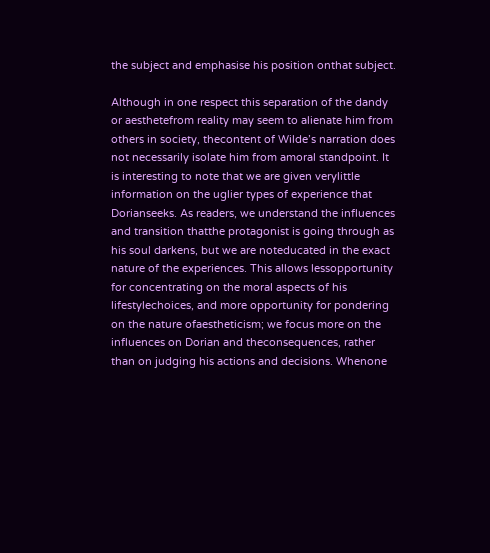the subject and emphasise his position onthat subject.

Although in one respect this separation of the dandy or aesthetefrom reality may seem to alienate him from others in society, thecontent of Wilde’s narration does not necessarily isolate him from amoral standpoint. It is interesting to note that we are given verylittle information on the uglier types of experience that Dorianseeks. As readers, we understand the influences and transition thatthe protagonist is going through as his soul darkens, but we are noteducated in the exact nature of the experiences. This allows lessopportunity for concentrating on the moral aspects of his lifestylechoices, and more opportunity for pondering on the nature ofaestheticism; we focus more on the influences on Dorian and theconsequences, rather than on judging his actions and decisions. Whenone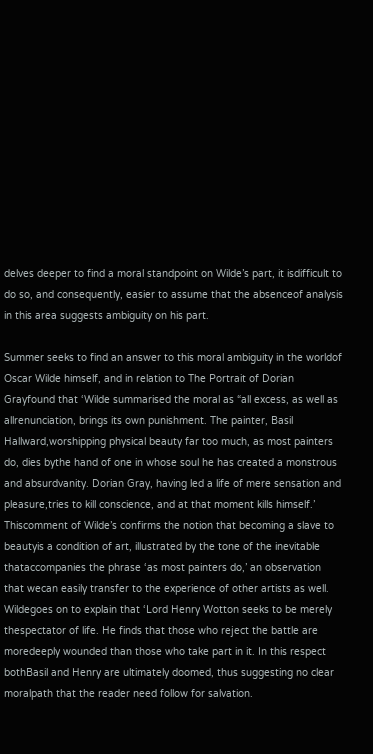delves deeper to find a moral standpoint on Wilde’s part, it isdifficult to do so, and consequently, easier to assume that the absenceof analysis in this area suggests ambiguity on his part.

Summer seeks to find an answer to this moral ambiguity in the worldof Oscar Wilde himself, and in relation to The Portrait of Dorian Grayfound that ‘Wilde summarised the moral as “all excess, as well as allrenunciation, brings its own punishment. The painter, Basil Hallward,worshipping physical beauty far too much, as most painters do, dies bythe hand of one in whose soul he has created a monstrous and absurdvanity. Dorian Gray, having led a life of mere sensation and pleasure,tries to kill conscience, and at that moment kills himself.’ Thiscomment of Wilde’s confirms the notion that becoming a slave to beautyis a condition of art, illustrated by the tone of the inevitable thataccompanies the phrase ‘as most painters do,’ an observation that wecan easily transfer to the experience of other artists as well. Wildegoes on to explain that ‘Lord Henry Wotton seeks to be merely thespectator of life. He finds that those who reject the battle are moredeeply wounded than those who take part in it. In this respect bothBasil and Henry are ultimately doomed, thus suggesting no clear moralpath that the reader need follow for salvation.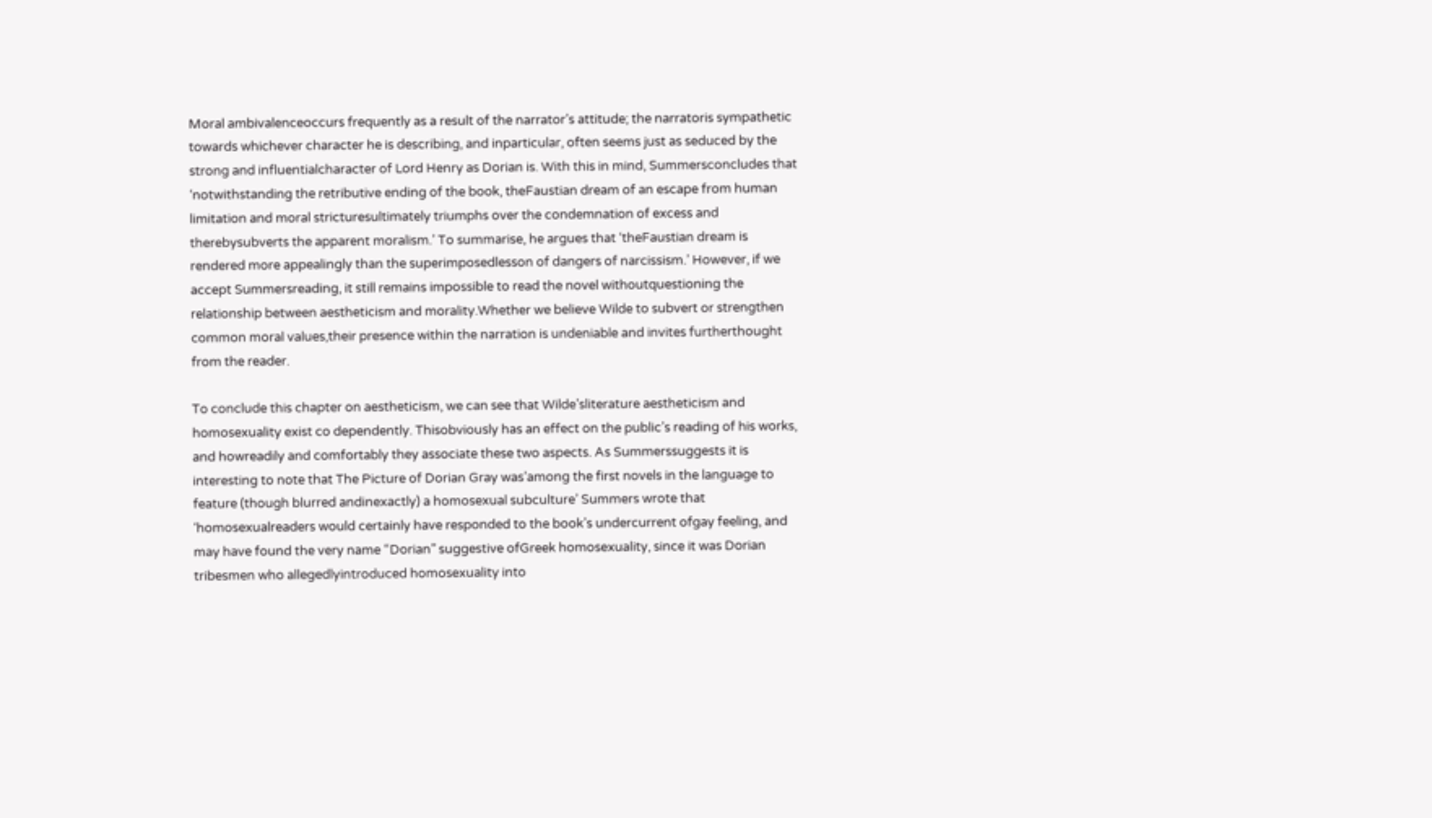Moral ambivalenceoccurs frequently as a result of the narrator’s attitude; the narratoris sympathetic towards whichever character he is describing, and inparticular, often seems just as seduced by the strong and influentialcharacter of Lord Henry as Dorian is. With this in mind, Summersconcludes that ‘notwithstanding the retributive ending of the book, theFaustian dream of an escape from human limitation and moral stricturesultimately triumphs over the condemnation of excess and therebysubverts the apparent moralism.’ To summarise, he argues that ‘theFaustian dream is rendered more appealingly than the superimposedlesson of dangers of narcissism.’ However, if we accept Summersreading, it still remains impossible to read the novel withoutquestioning the relationship between aestheticism and morality.Whether we believe Wilde to subvert or strengthen common moral values,their presence within the narration is undeniable and invites furtherthought from the reader.

To conclude this chapter on aestheticism, we can see that Wilde’sliterature aestheticism and homosexuality exist co dependently. Thisobviously has an effect on the public’s reading of his works, and howreadily and comfortably they associate these two aspects. As Summerssuggests it is interesting to note that The Picture of Dorian Gray was’among the first novels in the language to feature (though blurred andinexactly) a homosexual subculture’ Summers wrote that ‘homosexualreaders would certainly have responded to the book’s undercurrent ofgay feeling, and may have found the very name “Dorian” suggestive ofGreek homosexuality, since it was Dorian tribesmen who allegedlyintroduced homosexuality into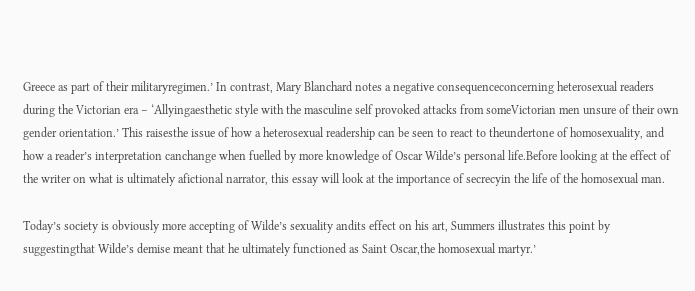Greece as part of their militaryregimen.’ In contrast, Mary Blanchard notes a negative consequenceconcerning heterosexual readers during the Victorian era – ‘Allyingaesthetic style with the masculine self provoked attacks from someVictorian men unsure of their own gender orientation.’ This raisesthe issue of how a heterosexual readership can be seen to react to theundertone of homosexuality, and how a reader’s interpretation canchange when fuelled by more knowledge of Oscar Wilde’s personal life.Before looking at the effect of the writer on what is ultimately afictional narrator, this essay will look at the importance of secrecyin the life of the homosexual man.

Today’s society is obviously more accepting of Wilde’s sexuality andits effect on his art, Summers illustrates this point by suggestingthat Wilde’s demise meant that he ultimately functioned as Saint Oscar,the homosexual martyr.’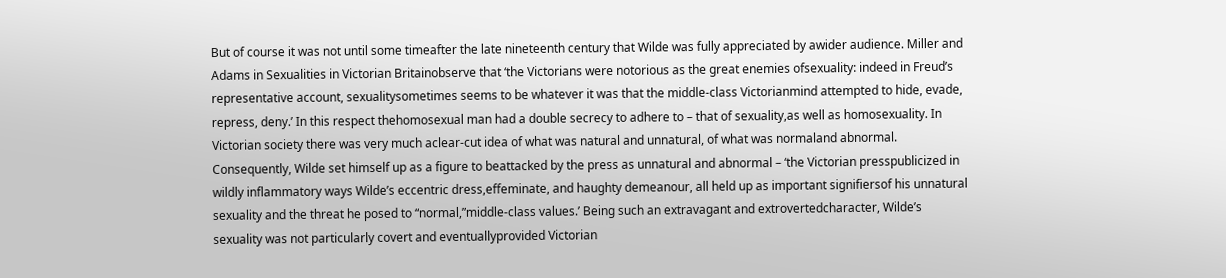But of course it was not until some timeafter the late nineteenth century that Wilde was fully appreciated by awider audience. Miller and Adams in Sexualities in Victorian Britainobserve that ‘the Victorians were notorious as the great enemies ofsexuality: indeed in Freud’s representative account, sexualitysometimes seems to be whatever it was that the middle-class Victorianmind attempted to hide, evade, repress, deny.’ In this respect thehomosexual man had a double secrecy to adhere to – that of sexuality,as well as homosexuality. In Victorian society there was very much aclear-cut idea of what was natural and unnatural, of what was normaland abnormal. Consequently, Wilde set himself up as a figure to beattacked by the press as unnatural and abnormal – ‘the Victorian presspublicized in wildly inflammatory ways Wilde’s eccentric dress,effeminate, and haughty demeanour, all held up as important signifiersof his unnatural sexuality and the threat he posed to “normal,”middle-class values.’ Being such an extravagant and extrovertedcharacter, Wilde’s sexuality was not particularly covert and eventuallyprovided Victorian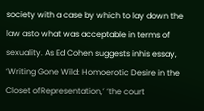society with a case by which to lay down the law asto what was acceptable in terms of sexuality. As Ed Cohen suggests inhis essay, ‘Writing Gone Wild: Homoerotic Desire in the Closet ofRepresentation,’ ‘the court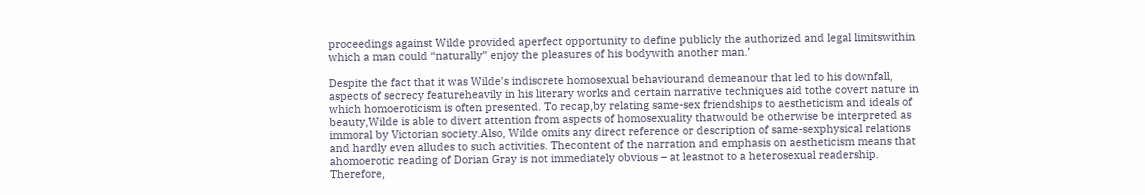proceedings against Wilde provided aperfect opportunity to define publicly the authorized and legal limitswithin which a man could “naturally” enjoy the pleasures of his bodywith another man.’

Despite the fact that it was Wilde’s indiscrete homosexual behaviourand demeanour that led to his downfall, aspects of secrecy featureheavily in his literary works and certain narrative techniques aid tothe covert nature in which homoeroticism is often presented. To recap,by relating same-sex friendships to aestheticism and ideals of beauty,Wilde is able to divert attention from aspects of homosexuality thatwould be otherwise be interpreted as immoral by Victorian society.Also, Wilde omits any direct reference or description of same-sexphysical relations and hardly even alludes to such activities. Thecontent of the narration and emphasis on aestheticism means that ahomoerotic reading of Dorian Gray is not immediately obvious – at leastnot to a heterosexual readership. Therefore,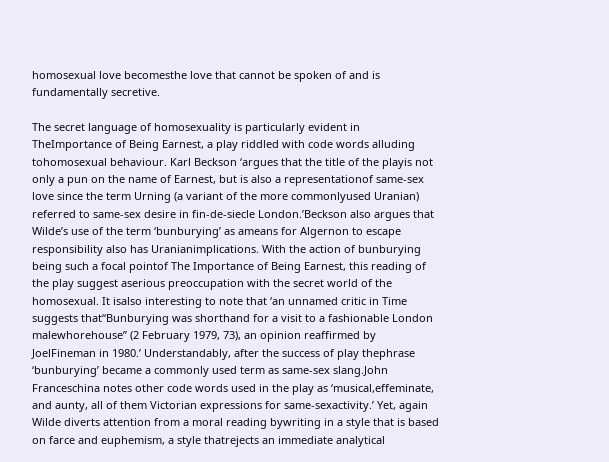homosexual love becomesthe love that cannot be spoken of and is fundamentally secretive.

The secret language of homosexuality is particularly evident in TheImportance of Being Earnest, a play riddled with code words alluding tohomosexual behaviour. Karl Beckson ‘argues that the title of the playis not only a pun on the name of Earnest, but is also a representationof same-sex love since the term Urning (a variant of the more commonlyused Uranian) referred to same-sex desire in fin-de-siecle London.’Beckson also argues that Wilde’s use of the term ‘bunburying’ as ameans for Algernon to escape responsibility also has Uranianimplications. With the action of bunburying being such a focal pointof The Importance of Being Earnest, this reading of the play suggest aserious preoccupation with the secret world of the homosexual. It isalso interesting to note that ‘an unnamed critic in Time suggests that“Bunburying was shorthand for a visit to a fashionable London malewhorehouse” (2 February 1979, 73), an opinion reaffirmed by JoelFineman in 1980.’ Understandably, after the success of play thephrase ‘bunburying’ became a commonly used term as same-sex slang.John Franceschina notes other code words used in the play as ‘musical,effeminate, and aunty, all of them Victorian expressions for same-sexactivity.’ Yet, again Wilde diverts attention from a moral reading bywriting in a style that is based on farce and euphemism, a style thatrejects an immediate analytical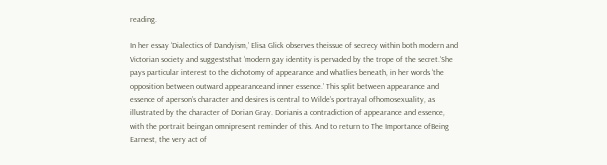reading.

In her essay ‘Dialectics of Dandyism,’ Elisa Glick observes theissue of secrecy within both modern and Victorian society and suggeststhat ‘modern gay identity is pervaded by the trope of the secret.’She pays particular interest to the dichotomy of appearance and whatlies beneath, in her words ‘the opposition between outward appearanceand inner essence.’ This split between appearance and essence of aperson’s character and desires is central to Wilde’s portrayal ofhomosexuality, as illustrated by the character of Dorian Gray. Dorianis a contradiction of appearance and essence, with the portrait beingan omnipresent reminder of this. And to return to The Importance ofBeing Earnest, the very act of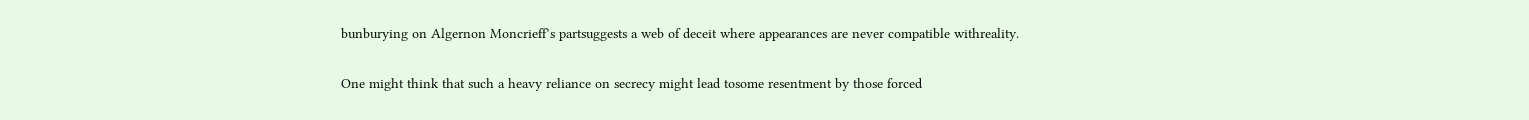bunburying on Algernon Moncrieff’s partsuggests a web of deceit where appearances are never compatible withreality.

One might think that such a heavy reliance on secrecy might lead tosome resentment by those forced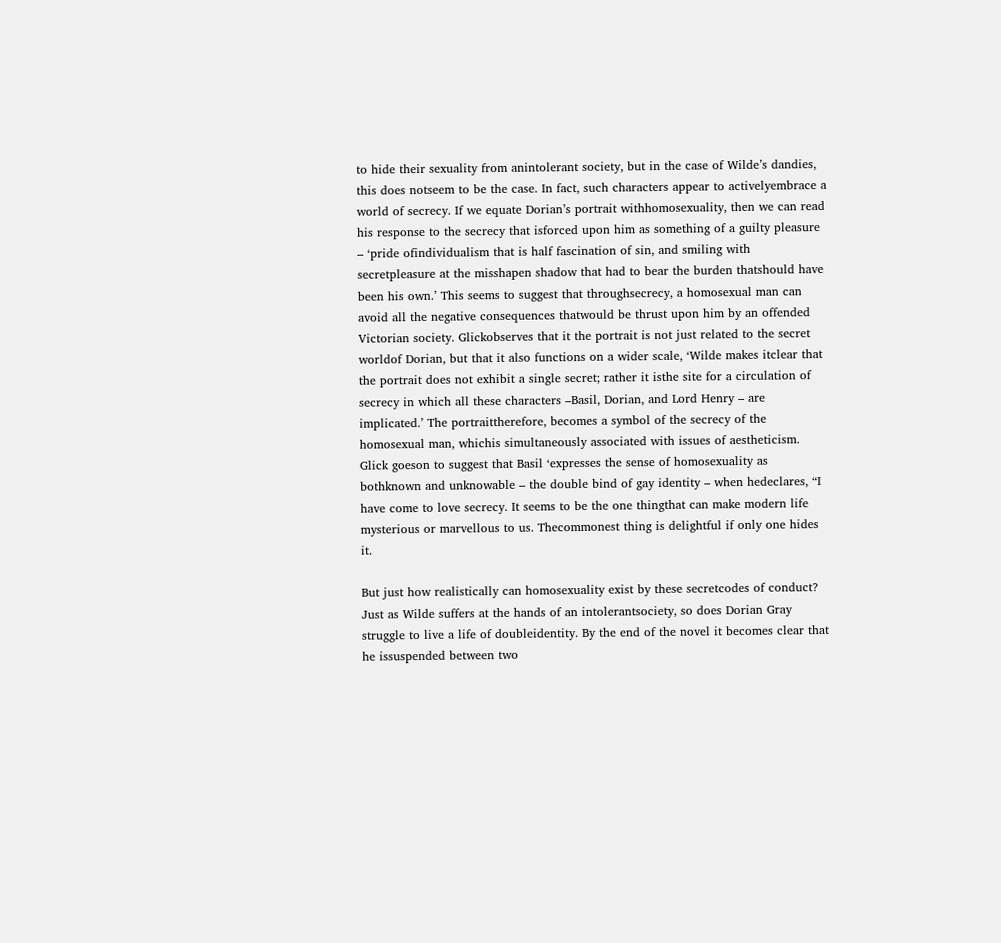to hide their sexuality from anintolerant society, but in the case of Wilde’s dandies, this does notseem to be the case. In fact, such characters appear to activelyembrace a world of secrecy. If we equate Dorian’s portrait withhomosexuality, then we can read his response to the secrecy that isforced upon him as something of a guilty pleasure – ‘pride ofindividualism that is half fascination of sin, and smiling with secretpleasure at the misshapen shadow that had to bear the burden thatshould have been his own.’ This seems to suggest that throughsecrecy, a homosexual man can avoid all the negative consequences thatwould be thrust upon him by an offended Victorian society. Glickobserves that it the portrait is not just related to the secret worldof Dorian, but that it also functions on a wider scale, ‘Wilde makes itclear that the portrait does not exhibit a single secret; rather it isthe site for a circulation of secrecy in which all these characters –Basil, Dorian, and Lord Henry – are implicated.’ The portraittherefore, becomes a symbol of the secrecy of the homosexual man, whichis simultaneously associated with issues of aestheticism. Glick goeson to suggest that Basil ‘expresses the sense of homosexuality as bothknown and unknowable – the double bind of gay identity – when hedeclares, “I have come to love secrecy. It seems to be the one thingthat can make modern life mysterious or marvellous to us. Thecommonest thing is delightful if only one hides it.

But just how realistically can homosexuality exist by these secretcodes of conduct? Just as Wilde suffers at the hands of an intolerantsociety, so does Dorian Gray struggle to live a life of doubleidentity. By the end of the novel it becomes clear that he issuspended between two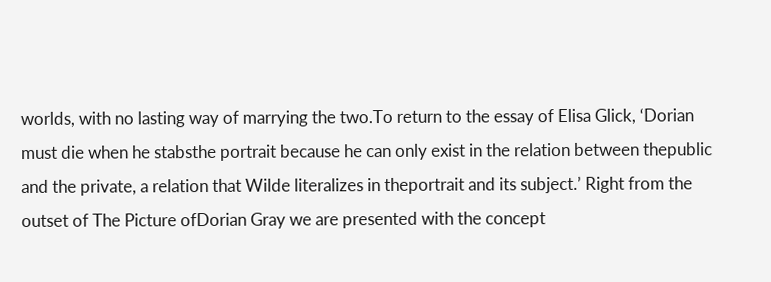worlds, with no lasting way of marrying the two.To return to the essay of Elisa Glick, ‘Dorian must die when he stabsthe portrait because he can only exist in the relation between thepublic and the private, a relation that Wilde literalizes in theportrait and its subject.’ Right from the outset of The Picture ofDorian Gray we are presented with the concept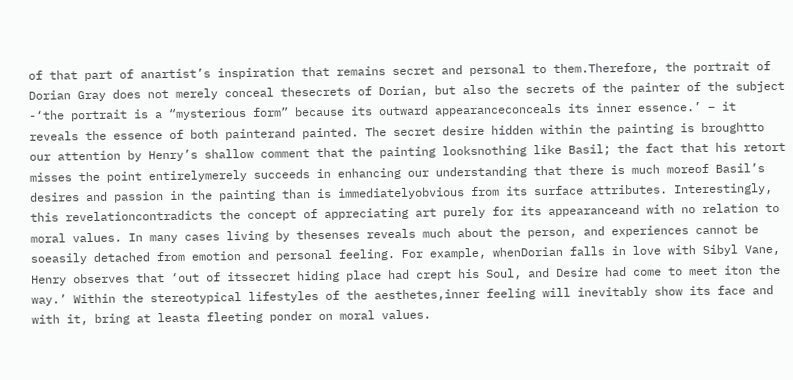of that part of anartist’s inspiration that remains secret and personal to them.Therefore, the portrait of Dorian Gray does not merely conceal thesecrets of Dorian, but also the secrets of the painter of the subject -‘the portrait is a “mysterious form” because its outward appearanceconceals its inner essence.’ – it reveals the essence of both painterand painted. The secret desire hidden within the painting is broughtto our attention by Henry’s shallow comment that the painting looksnothing like Basil; the fact that his retort misses the point entirelymerely succeeds in enhancing our understanding that there is much moreof Basil’s desires and passion in the painting than is immediatelyobvious from its surface attributes. Interestingly, this revelationcontradicts the concept of appreciating art purely for its appearanceand with no relation to moral values. In many cases living by thesenses reveals much about the person, and experiences cannot be soeasily detached from emotion and personal feeling. For example, whenDorian falls in love with Sibyl Vane, Henry observes that ‘out of itssecret hiding place had crept his Soul, and Desire had come to meet iton the way.’ Within the stereotypical lifestyles of the aesthetes,inner feeling will inevitably show its face and with it, bring at leasta fleeting ponder on moral values.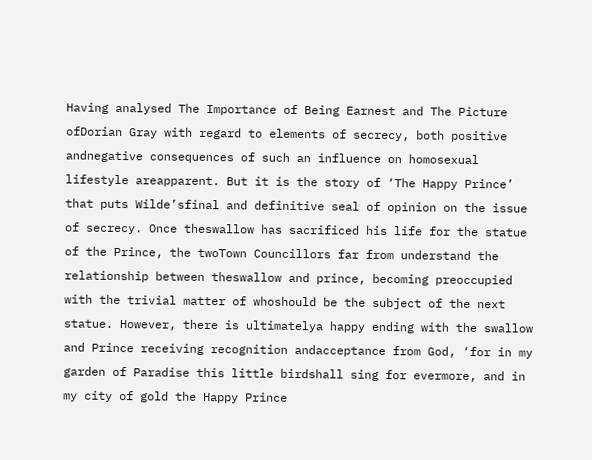Having analysed The Importance of Being Earnest and The Picture ofDorian Gray with regard to elements of secrecy, both positive andnegative consequences of such an influence on homosexual lifestyle areapparent. But it is the story of ‘The Happy Prince’ that puts Wilde’sfinal and definitive seal of opinion on the issue of secrecy. Once theswallow has sacrificed his life for the statue of the Prince, the twoTown Councillors far from understand the relationship between theswallow and prince, becoming preoccupied with the trivial matter of whoshould be the subject of the next statue. However, there is ultimatelya happy ending with the swallow and Prince receiving recognition andacceptance from God, ‘for in my garden of Paradise this little birdshall sing for evermore, and in my city of gold the Happy Prince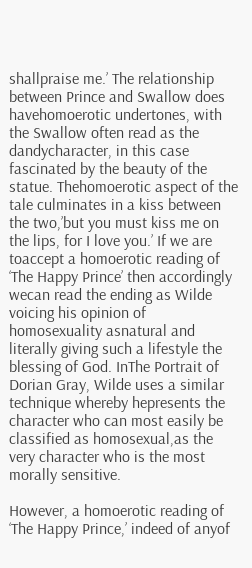shallpraise me.’ The relationship between Prince and Swallow does havehomoerotic undertones, with the Swallow often read as the dandycharacter, in this case fascinated by the beauty of the statue. Thehomoerotic aspect of the tale culminates in a kiss between the two,’but you must kiss me on the lips, for I love you.’ If we are toaccept a homoerotic reading of ‘The Happy Prince’ then accordingly wecan read the ending as Wilde voicing his opinion of homosexuality asnatural and literally giving such a lifestyle the blessing of God. InThe Portrait of Dorian Gray, Wilde uses a similar technique whereby hepresents the character who can most easily be classified as homosexual,as the very character who is the most morally sensitive.

However, a homoerotic reading of ‘The Happy Prince,’ indeed of anyof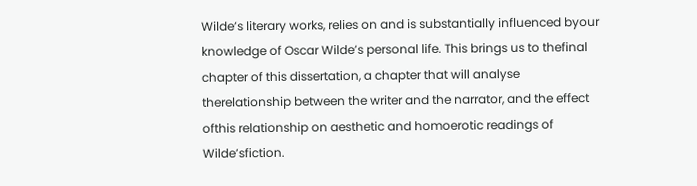Wilde’s literary works, relies on and is substantially influenced byour knowledge of Oscar Wilde’s personal life. This brings us to thefinal chapter of this dissertation, a chapter that will analyse therelationship between the writer and the narrator, and the effect ofthis relationship on aesthetic and homoerotic readings of Wilde’sfiction.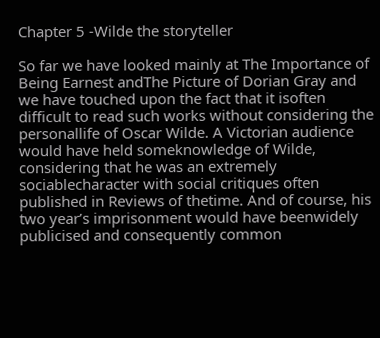Chapter 5 -Wilde the storyteller

So far we have looked mainly at The Importance of Being Earnest andThe Picture of Dorian Gray and we have touched upon the fact that it isoften difficult to read such works without considering the personallife of Oscar Wilde. A Victorian audience would have held someknowledge of Wilde, considering that he was an extremely sociablecharacter with social critiques often published in Reviews of thetime. And of course, his two year’s imprisonment would have beenwidely publicised and consequently common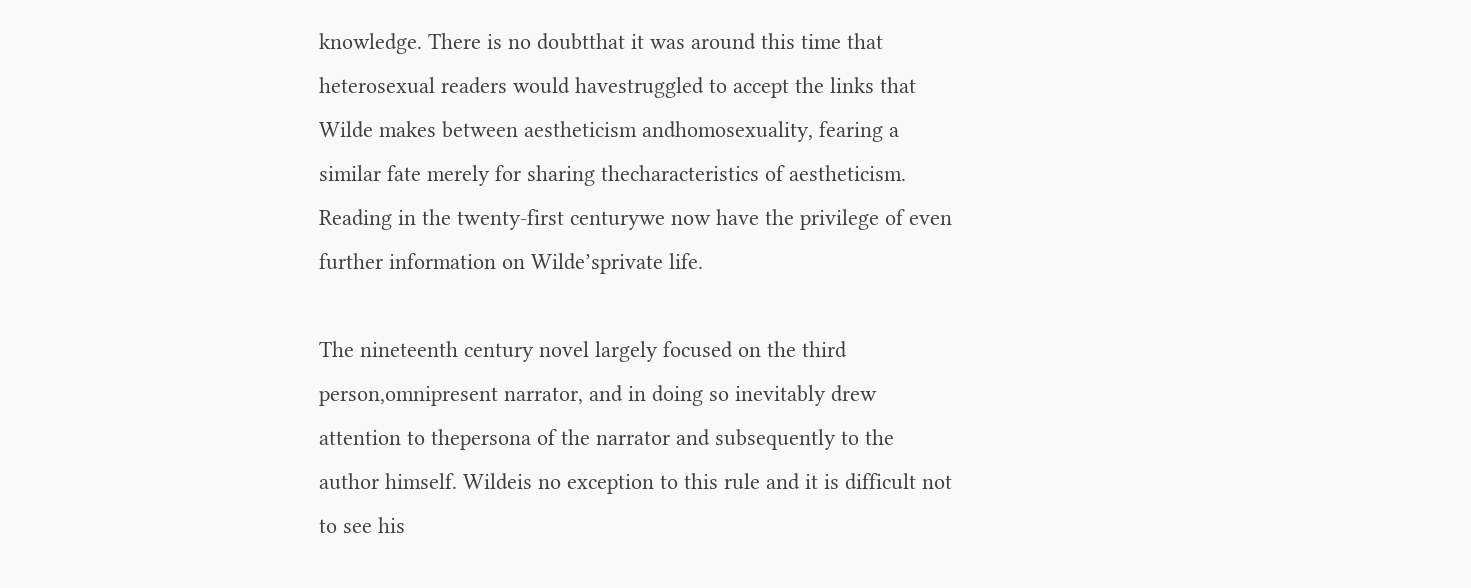knowledge. There is no doubtthat it was around this time that heterosexual readers would havestruggled to accept the links that Wilde makes between aestheticism andhomosexuality, fearing a similar fate merely for sharing thecharacteristics of aestheticism. Reading in the twenty-first centurywe now have the privilege of even further information on Wilde’sprivate life.

The nineteenth century novel largely focused on the third person,omnipresent narrator, and in doing so inevitably drew attention to thepersona of the narrator and subsequently to the author himself. Wildeis no exception to this rule and it is difficult not to see his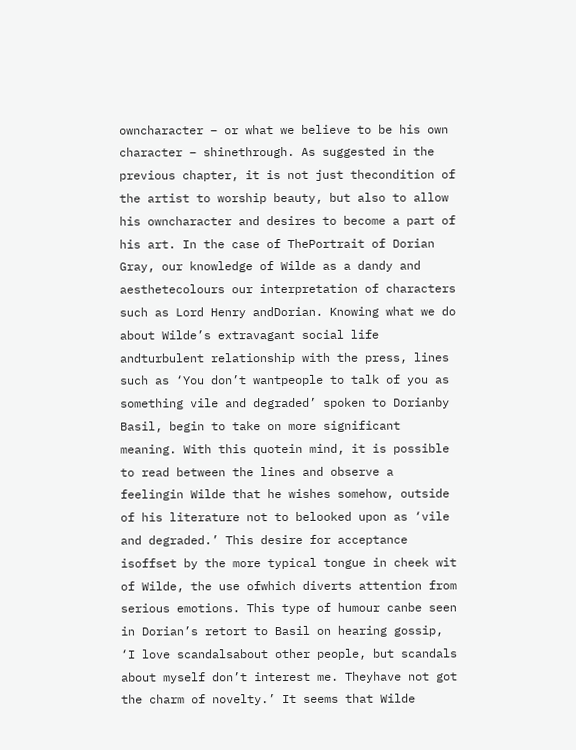owncharacter – or what we believe to be his own character – shinethrough. As suggested in the previous chapter, it is not just thecondition of the artist to worship beauty, but also to allow his owncharacter and desires to become a part of his art. In the case of ThePortrait of Dorian Gray, our knowledge of Wilde as a dandy and aesthetecolours our interpretation of characters such as Lord Henry andDorian. Knowing what we do about Wilde’s extravagant social life andturbulent relationship with the press, lines such as ‘You don’t wantpeople to talk of you as something vile and degraded’ spoken to Dorianby Basil, begin to take on more significant meaning. With this quotein mind, it is possible to read between the lines and observe a feelingin Wilde that he wishes somehow, outside of his literature not to belooked upon as ‘vile and degraded.’ This desire for acceptance isoffset by the more typical tongue in cheek wit of Wilde, the use ofwhich diverts attention from serious emotions. This type of humour canbe seen in Dorian’s retort to Basil on hearing gossip, ‘I love scandalsabout other people, but scandals about myself don’t interest me. Theyhave not got the charm of novelty.’ It seems that Wilde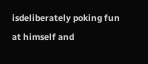isdeliberately poking fun at himself and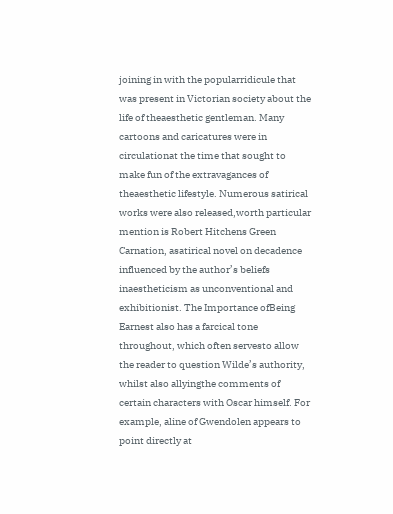joining in with the popularridicule that was present in Victorian society about the life of theaesthetic gentleman. Many cartoons and caricatures were in circulationat the time that sought to make fun of the extravagances of theaesthetic lifestyle. Numerous satirical works were also released,worth particular mention is Robert Hitchens Green Carnation, asatirical novel on decadence influenced by the author’s beliefs inaestheticism as unconventional and exhibitionist. The Importance ofBeing Earnest also has a farcical tone throughout, which often servesto allow the reader to question Wilde’s authority, whilst also allyingthe comments of certain characters with Oscar himself. For example, aline of Gwendolen appears to point directly at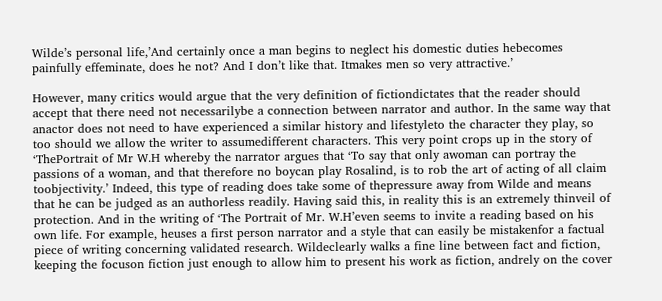Wilde’s personal life,’And certainly once a man begins to neglect his domestic duties hebecomes painfully effeminate, does he not? And I don’t like that. Itmakes men so very attractive.’

However, many critics would argue that the very definition of fictiondictates that the reader should accept that there need not necessarilybe a connection between narrator and author. In the same way that anactor does not need to have experienced a similar history and lifestyleto the character they play, so too should we allow the writer to assumedifferent characters. This very point crops up in the story of ‘ThePortrait of Mr W.H whereby the narrator argues that ‘To say that only awoman can portray the passions of a woman, and that therefore no boycan play Rosalind, is to rob the art of acting of all claim toobjectivity.’ Indeed, this type of reading does take some of thepressure away from Wilde and means that he can be judged as an authorless readily. Having said this, in reality this is an extremely thinveil of protection. And in the writing of ‘The Portrait of Mr. W.H’even seems to invite a reading based on his own life. For example, heuses a first person narrator and a style that can easily be mistakenfor a factual piece of writing concerning validated research. Wildeclearly walks a fine line between fact and fiction, keeping the focuson fiction just enough to allow him to present his work as fiction, andrely on the cover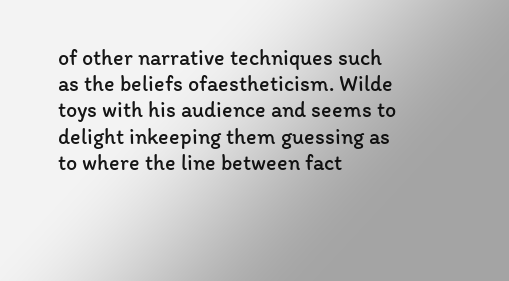of other narrative techniques such as the beliefs ofaestheticism. Wilde toys with his audience and seems to delight inkeeping them guessing as to where the line between fact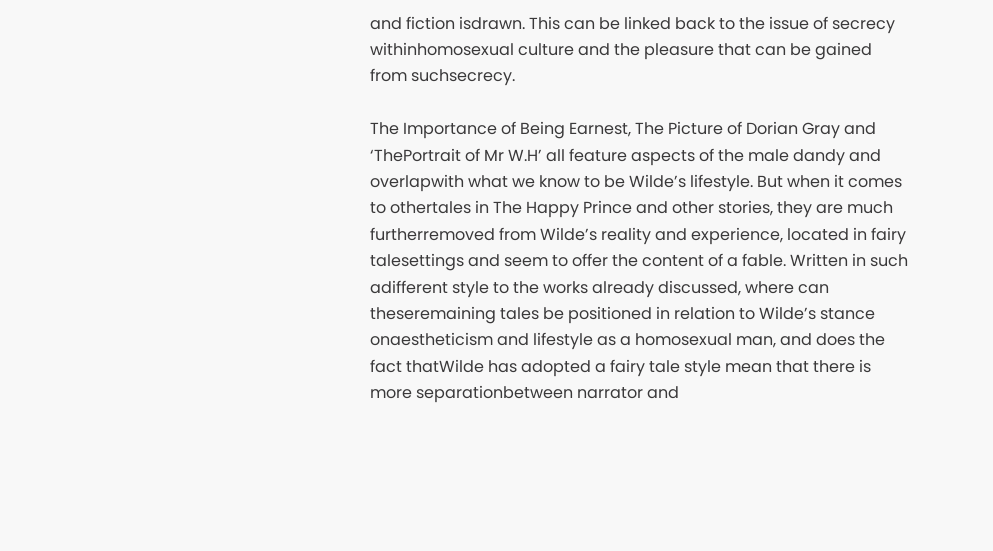and fiction isdrawn. This can be linked back to the issue of secrecy withinhomosexual culture and the pleasure that can be gained from suchsecrecy.

The Importance of Being Earnest, The Picture of Dorian Gray and ‘ThePortrait of Mr W.H’ all feature aspects of the male dandy and overlapwith what we know to be Wilde’s lifestyle. But when it comes to othertales in The Happy Prince and other stories, they are much furtherremoved from Wilde’s reality and experience, located in fairy talesettings and seem to offer the content of a fable. Written in such adifferent style to the works already discussed, where can theseremaining tales be positioned in relation to Wilde’s stance onaestheticism and lifestyle as a homosexual man, and does the fact thatWilde has adopted a fairy tale style mean that there is more separationbetween narrator and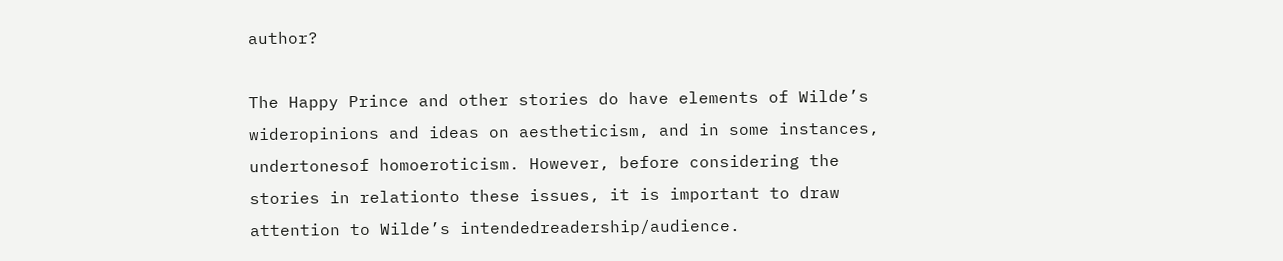author?

The Happy Prince and other stories do have elements of Wilde’s wideropinions and ideas on aestheticism, and in some instances, undertonesof homoeroticism. However, before considering the stories in relationto these issues, it is important to draw attention to Wilde’s intendedreadership/audience.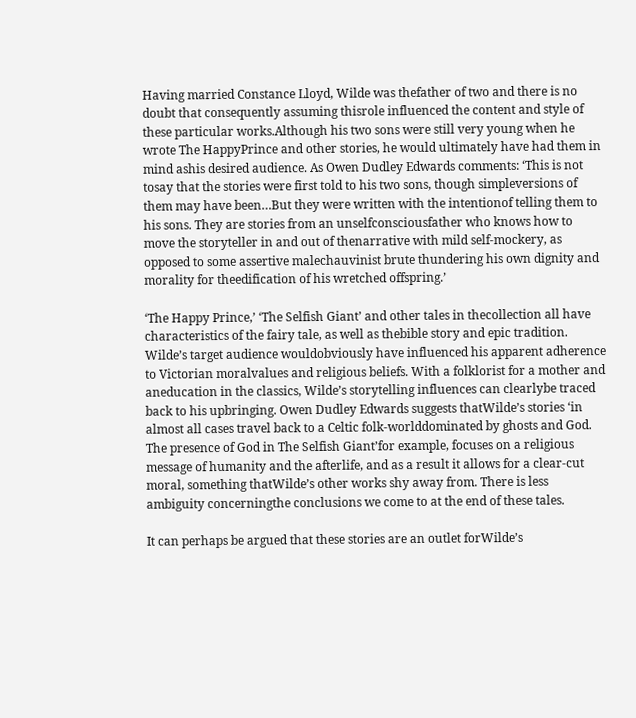Having married Constance Lloyd, Wilde was thefather of two and there is no doubt that consequently assuming thisrole influenced the content and style of these particular works.Although his two sons were still very young when he wrote The HappyPrince and other stories, he would ultimately have had them in mind ashis desired audience. As Owen Dudley Edwards comments: ‘This is not tosay that the stories were first told to his two sons, though simpleversions of them may have been…But they were written with the intentionof telling them to his sons. They are stories from an unselfconsciousfather who knows how to move the storyteller in and out of thenarrative with mild self-mockery, as opposed to some assertive malechauvinist brute thundering his own dignity and morality for theedification of his wretched offspring.’

‘The Happy Prince,’ ‘The Selfish Giant’ and other tales in thecollection all have characteristics of the fairy tale, as well as thebible story and epic tradition. Wilde’s target audience wouldobviously have influenced his apparent adherence to Victorian moralvalues and religious beliefs. With a folklorist for a mother and aneducation in the classics, Wilde’s storytelling influences can clearlybe traced back to his upbringing. Owen Dudley Edwards suggests thatWilde’s stories ‘in almost all cases travel back to a Celtic folk-worlddominated by ghosts and God. The presence of God in The Selfish Giant’for example, focuses on a religious message of humanity and the afterlife, and as a result it allows for a clear-cut moral, something thatWilde’s other works shy away from. There is less ambiguity concerningthe conclusions we come to at the end of these tales.

It can perhaps be argued that these stories are an outlet forWilde’s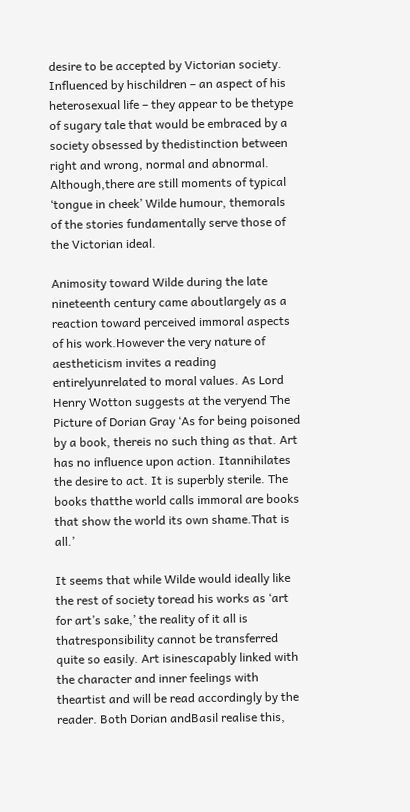desire to be accepted by Victorian society. Influenced by hischildren – an aspect of his heterosexual life – they appear to be thetype of sugary tale that would be embraced by a society obsessed by thedistinction between right and wrong, normal and abnormal. Although,there are still moments of typical ‘tongue in cheek’ Wilde humour, themorals of the stories fundamentally serve those of the Victorian ideal.

Animosity toward Wilde during the late nineteenth century came aboutlargely as a reaction toward perceived immoral aspects of his work.However the very nature of aestheticism invites a reading entirelyunrelated to moral values. As Lord Henry Wotton suggests at the veryend The Picture of Dorian Gray ‘As for being poisoned by a book, thereis no such thing as that. Art has no influence upon action. Itannihilates the desire to act. It is superbly sterile. The books thatthe world calls immoral are books that show the world its own shame.That is all.’

It seems that while Wilde would ideally like the rest of society toread his works as ‘art for art’s sake,’ the reality of it all is thatresponsibility cannot be transferred quite so easily. Art isinescapably linked with the character and inner feelings with theartist and will be read accordingly by the reader. Both Dorian andBasil realise this,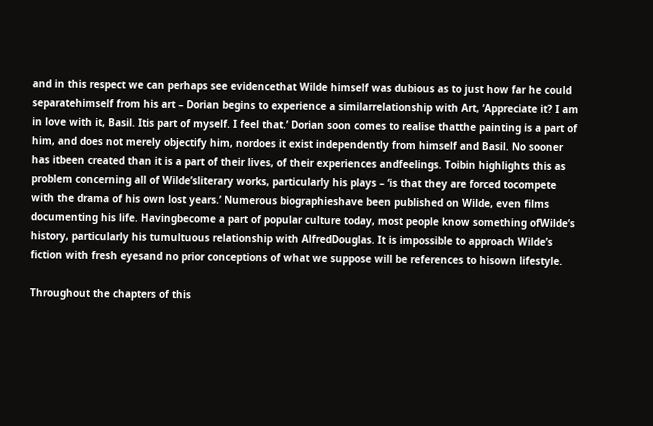and in this respect we can perhaps see evidencethat Wilde himself was dubious as to just how far he could separatehimself from his art – Dorian begins to experience a similarrelationship with Art, ‘Appreciate it? I am in love with it, Basil. Itis part of myself. I feel that.’ Dorian soon comes to realise thatthe painting is a part of him, and does not merely objectify him, nordoes it exist independently from himself and Basil. No sooner has itbeen created than it is a part of their lives, of their experiences andfeelings. Toibin highlights this as problem concerning all of Wilde’sliterary works, particularly his plays – ‘is that they are forced tocompete with the drama of his own lost years.’ Numerous biographieshave been published on Wilde, even films documenting his life. Havingbecome a part of popular culture today, most people know something ofWilde’s history, particularly his tumultuous relationship with AlfredDouglas. It is impossible to approach Wilde’s fiction with fresh eyesand no prior conceptions of what we suppose will be references to hisown lifestyle.

Throughout the chapters of this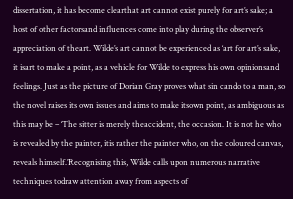dissertation, it has become clearthat art cannot exist purely for art’s sake; a host of other factorsand influences come into play during the observer’s appreciation of theart. Wilde’s art cannot be experienced as ‘art for art’s sake, it isart to make a point, as a vehicle for Wilde to express his own opinionsand feelings. Just as the picture of Dorian Gray proves what sin cando to a man, so the novel raises its own issues and aims to make itsown point, as ambiguous as this may be – ‘The sitter is merely theaccident, the occasion. It is not he who is revealed by the painter, itis rather the painter who, on the coloured canvas, reveals himself.’Recognising this, Wilde calls upon numerous narrative techniques todraw attention away from aspects of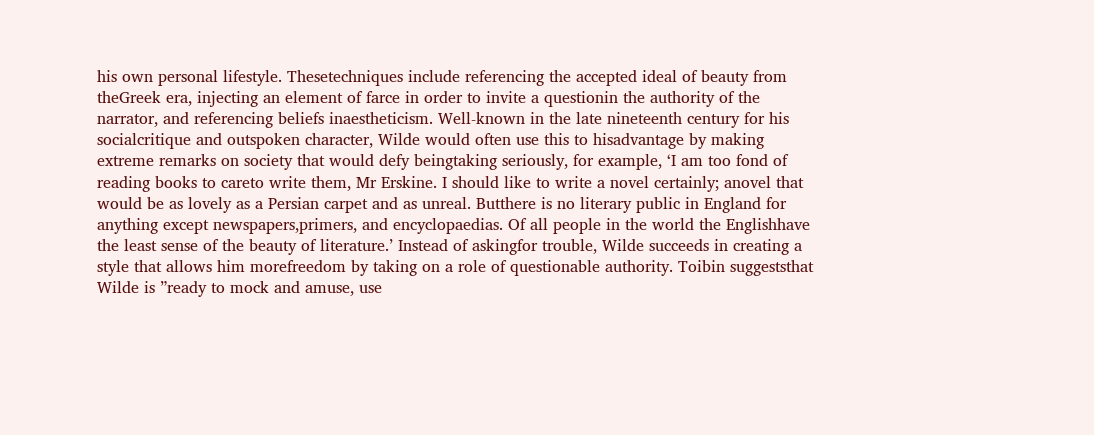his own personal lifestyle. Thesetechniques include referencing the accepted ideal of beauty from theGreek era, injecting an element of farce in order to invite a questionin the authority of the narrator, and referencing beliefs inaestheticism. Well-known in the late nineteenth century for his socialcritique and outspoken character, Wilde would often use this to hisadvantage by making extreme remarks on society that would defy beingtaking seriously, for example, ‘I am too fond of reading books to careto write them, Mr Erskine. I should like to write a novel certainly; anovel that would be as lovely as a Persian carpet and as unreal. Butthere is no literary public in England for anything except newspapers,primers, and encyclopaedias. Of all people in the world the Englishhave the least sense of the beauty of literature.’ Instead of askingfor trouble, Wilde succeeds in creating a style that allows him morefreedom by taking on a role of questionable authority. Toibin suggeststhat Wilde is ”ready to mock and amuse, use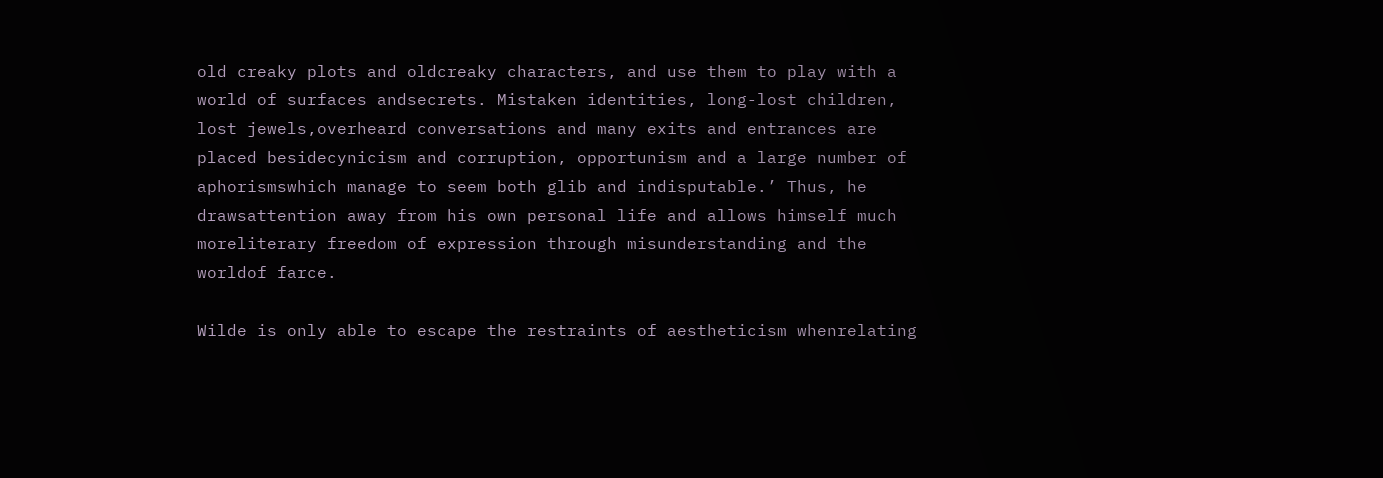old creaky plots and oldcreaky characters, and use them to play with a world of surfaces andsecrets. Mistaken identities, long-lost children, lost jewels,overheard conversations and many exits and entrances are placed besidecynicism and corruption, opportunism and a large number of aphorismswhich manage to seem both glib and indisputable.’ Thus, he drawsattention away from his own personal life and allows himself much moreliterary freedom of expression through misunderstanding and the worldof farce.

Wilde is only able to escape the restraints of aestheticism whenrelating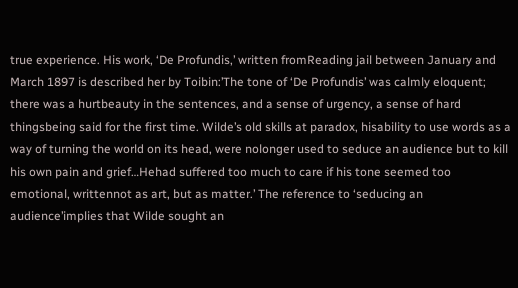true experience. His work, ‘De Profundis,’ written fromReading jail between January and March 1897 is described her by Toibin:’The tone of ‘De Profundis’ was calmly eloquent; there was a hurtbeauty in the sentences, and a sense of urgency, a sense of hard thingsbeing said for the first time. Wilde’s old skills at paradox, hisability to use words as a way of turning the world on its head, were nolonger used to seduce an audience but to kill his own pain and grief…Hehad suffered too much to care if his tone seemed too emotional, writtennot as art, but as matter.’ The reference to ‘seducing an audience’implies that Wilde sought an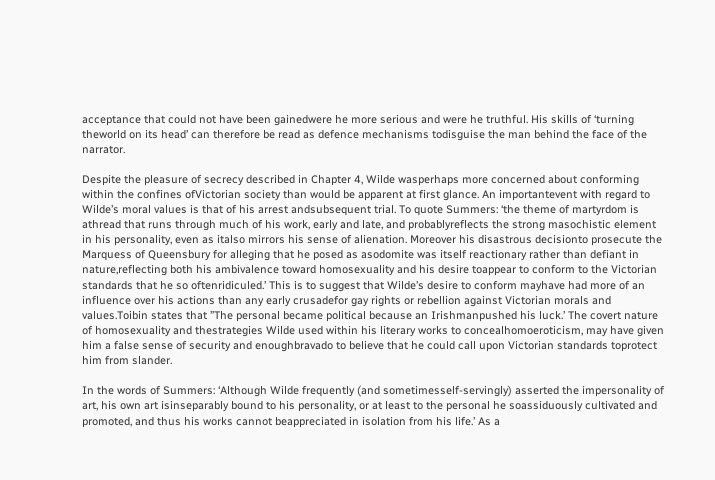acceptance that could not have been gainedwere he more serious and were he truthful. His skills of ‘turning theworld on its head’ can therefore be read as defence mechanisms todisguise the man behind the face of the narrator.

Despite the pleasure of secrecy described in Chapter 4, Wilde wasperhaps more concerned about conforming within the confines ofVictorian society than would be apparent at first glance. An importantevent with regard to Wilde’s moral values is that of his arrest andsubsequent trial. To quote Summers: ‘the theme of martyrdom is athread that runs through much of his work, early and late, and probablyreflects the strong masochistic element in his personality, even as italso mirrors his sense of alienation. Moreover his disastrous decisionto prosecute the Marquess of Queensbury for alleging that he posed as asodomite was itself reactionary rather than defiant in nature,reflecting both his ambivalence toward homosexuality and his desire toappear to conform to the Victorian standards that he so oftenridiculed.’ This is to suggest that Wilde’s desire to conform mayhave had more of an influence over his actions than any early crusadefor gay rights or rebellion against Victorian morals and values.Toibin states that ”The personal became political because an Irishmanpushed his luck.’ The covert nature of homosexuality and thestrategies Wilde used within his literary works to concealhomoeroticism, may have given him a false sense of security and enoughbravado to believe that he could call upon Victorian standards toprotect him from slander.

In the words of Summers: ‘Although Wilde frequently (and sometimesself-servingly) asserted the impersonality of art, his own art isinseparably bound to his personality, or at least to the personal he soassiduously cultivated and promoted, and thus his works cannot beappreciated in isolation from his life.’ As a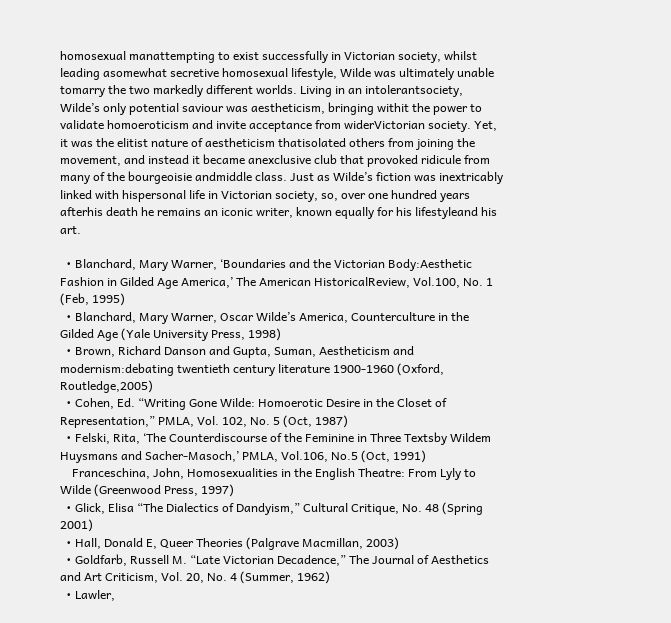homosexual manattempting to exist successfully in Victorian society, whilst leading asomewhat secretive homosexual lifestyle, Wilde was ultimately unable tomarry the two markedly different worlds. Living in an intolerantsociety, Wilde’s only potential saviour was aestheticism, bringing withit the power to validate homoeroticism and invite acceptance from widerVictorian society. Yet, it was the elitist nature of aestheticism thatisolated others from joining the movement, and instead it became anexclusive club that provoked ridicule from many of the bourgeoisie andmiddle class. Just as Wilde’s fiction was inextricably linked with hispersonal life in Victorian society, so, over one hundred years afterhis death he remains an iconic writer, known equally for his lifestyleand his art.

  • Blanchard, Mary Warner, ‘Boundaries and the Victorian Body:Aesthetic Fashion in Gilded Age America,’ The American HistoricalReview, Vol.100, No. 1 (Feb, 1995)
  • Blanchard, Mary Warner, Oscar Wilde’s America, Counterculture in the Gilded Age (Yale University Press, 1998)
  • Brown, Richard Danson and Gupta, Suman, Aestheticism and modernism:debating twentieth century literature 1900-1960 (Oxford, Routledge,2005)
  • Cohen, Ed. “Writing Gone Wilde: Homoerotic Desire in the Closet of Representation,” PMLA, Vol. 102, No. 5 (Oct, 1987)
  • Felski, Rita, ‘The Counterdiscourse of the Feminine in Three Textsby Wildem Huysmans and Sacher-Masoch,’ PMLA, Vol.106, No.5 (Oct, 1991)
    Franceschina, John, Homosexualities in the English Theatre: From Lyly to Wilde (Greenwood Press, 1997)
  • Glick, Elisa “The Dialectics of Dandyism,” Cultural Critique, No. 48 (Spring 2001)
  • Hall, Donald E, Queer Theories (Palgrave Macmillan, 2003)
  • Goldfarb, Russell M. “Late Victorian Decadence,” The Journal of Aesthetics and Art Criticism, Vol. 20, No. 4 (Summer, 1962)
  • Lawler,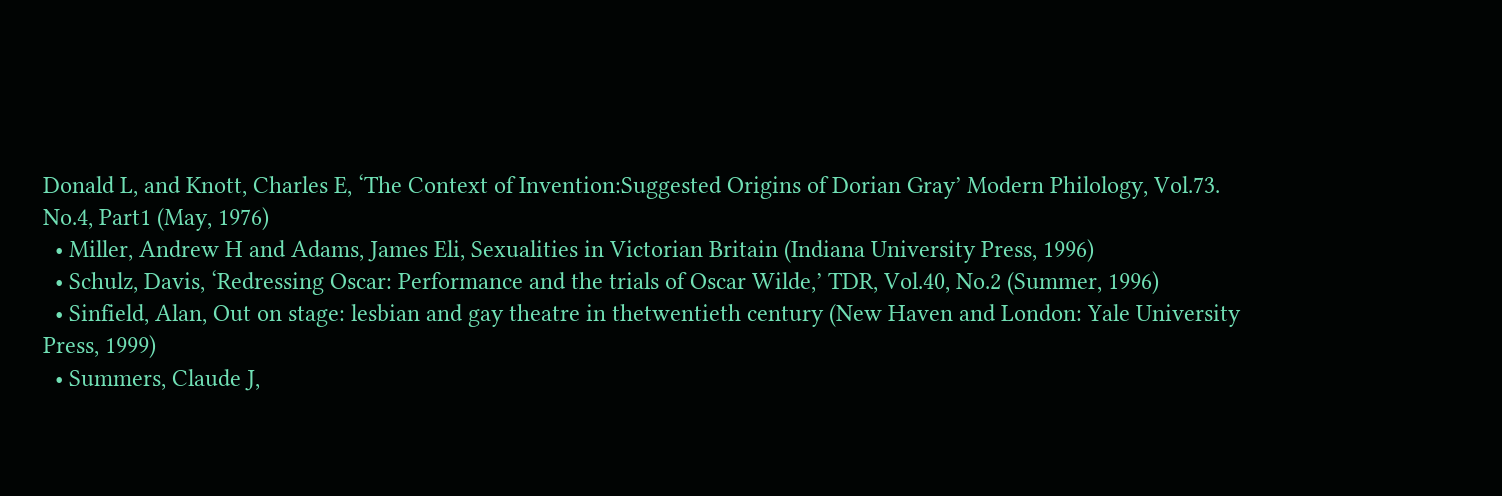Donald L, and Knott, Charles E, ‘The Context of Invention:Suggested Origins of Dorian Gray’ Modern Philology, Vol.73. No.4, Part1 (May, 1976)
  • Miller, Andrew H and Adams, James Eli, Sexualities in Victorian Britain (Indiana University Press, 1996)
  • Schulz, Davis, ‘Redressing Oscar: Performance and the trials of Oscar Wilde,’ TDR, Vol.40, No.2 (Summer, 1996)
  • Sinfield, Alan, Out on stage: lesbian and gay theatre in thetwentieth century (New Haven and London: Yale University Press, 1999)
  • Summers, Claude J,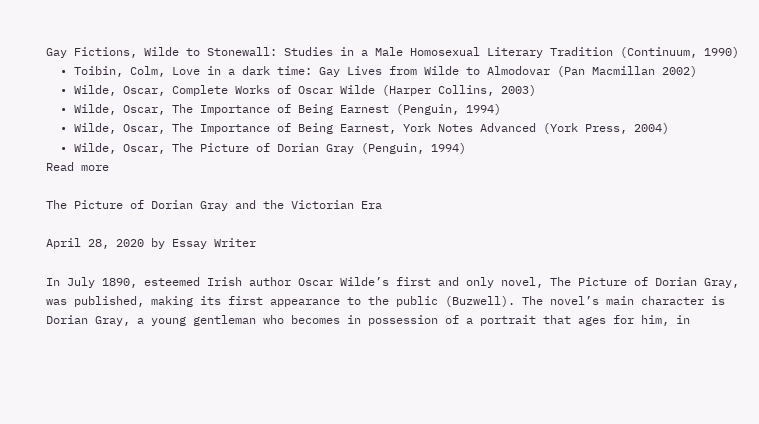Gay Fictions, Wilde to Stonewall: Studies in a Male Homosexual Literary Tradition (Continuum, 1990)
  • Toibin, Colm, Love in a dark time: Gay Lives from Wilde to Almodovar (Pan Macmillan 2002)
  • Wilde, Oscar, Complete Works of Oscar Wilde (Harper Collins, 2003)
  • Wilde, Oscar, The Importance of Being Earnest (Penguin, 1994)
  • Wilde, Oscar, The Importance of Being Earnest, York Notes Advanced (York Press, 2004)
  • Wilde, Oscar, The Picture of Dorian Gray (Penguin, 1994)
Read more

The Picture of Dorian Gray and the Victorian Era

April 28, 2020 by Essay Writer

In July 1890, esteemed Irish author Oscar Wilde’s first and only novel, The Picture of Dorian Gray, was published, making its first appearance to the public (Buzwell). The novel’s main character is Dorian Gray, a young gentleman who becomes in possession of a portrait that ages for him, in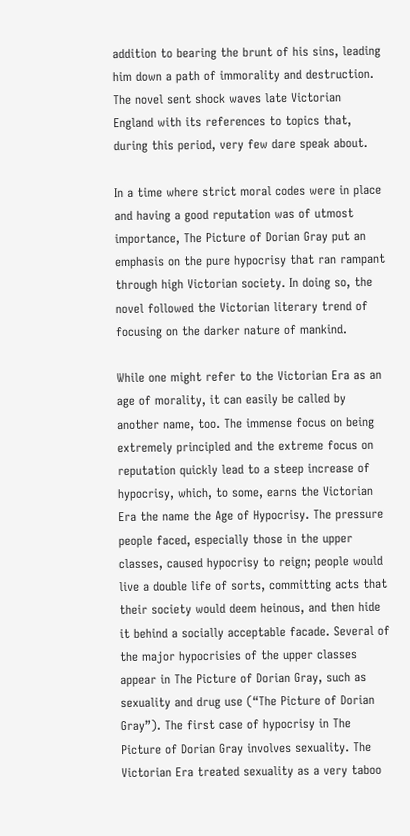addition to bearing the brunt of his sins, leading him down a path of immorality and destruction. The novel sent shock waves late Victorian England with its references to topics that, during this period, very few dare speak about.

In a time where strict moral codes were in place and having a good reputation was of utmost importance, The Picture of Dorian Gray put an emphasis on the pure hypocrisy that ran rampant through high Victorian society. In doing so, the novel followed the Victorian literary trend of focusing on the darker nature of mankind.

While one might refer to the Victorian Era as an age of morality, it can easily be called by another name, too. The immense focus on being extremely principled and the extreme focus on reputation quickly lead to a steep increase of hypocrisy, which, to some, earns the Victorian Era the name the Age of Hypocrisy. The pressure people faced, especially those in the upper classes, caused hypocrisy to reign; people would live a double life of sorts, committing acts that their society would deem heinous, and then hide it behind a socially acceptable facade. Several of the major hypocrisies of the upper classes appear in The Picture of Dorian Gray, such as sexuality and drug use (“The Picture of Dorian Gray”). The first case of hypocrisy in The Picture of Dorian Gray involves sexuality. The Victorian Era treated sexuality as a very taboo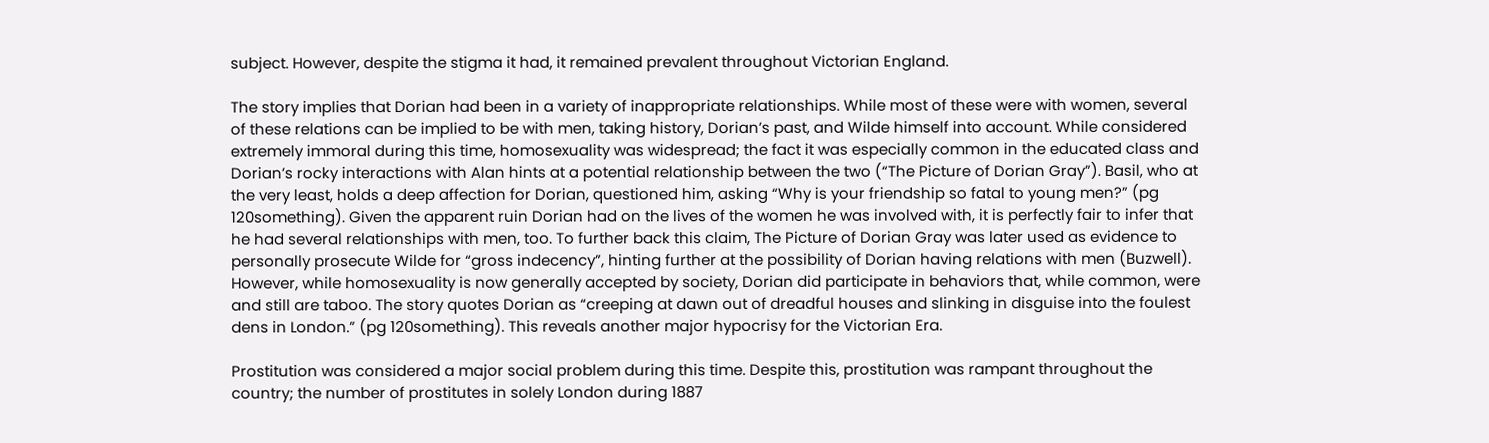subject. However, despite the stigma it had, it remained prevalent throughout Victorian England.

The story implies that Dorian had been in a variety of inappropriate relationships. While most of these were with women, several of these relations can be implied to be with men, taking history, Dorian’s past, and Wilde himself into account. While considered extremely immoral during this time, homosexuality was widespread; the fact it was especially common in the educated class and Dorian’s rocky interactions with Alan hints at a potential relationship between the two (“The Picture of Dorian Gray”). Basil, who at the very least, holds a deep affection for Dorian, questioned him, asking “Why is your friendship so fatal to young men?” (pg 120something). Given the apparent ruin Dorian had on the lives of the women he was involved with, it is perfectly fair to infer that  he had several relationships with men, too. To further back this claim, The Picture of Dorian Gray was later used as evidence to personally prosecute Wilde for “gross indecency”, hinting further at the possibility of Dorian having relations with men (Buzwell). However, while homosexuality is now generally accepted by society, Dorian did participate in behaviors that, while common, were and still are taboo. The story quotes Dorian as “creeping at dawn out of dreadful houses and slinking in disguise into the foulest dens in London.” (pg 120something). This reveals another major hypocrisy for the Victorian Era.

Prostitution was considered a major social problem during this time. Despite this, prostitution was rampant throughout the country; the number of prostitutes in solely London during 1887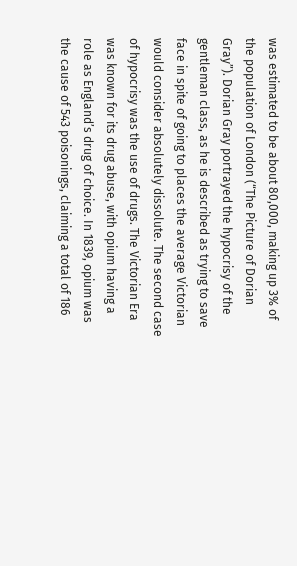was estimated to be about 80,000, making up 3% of the population of London (“The Picture of Dorian Gray”). Dorian Gray portrayed the hypocrisy of the gentleman class, as he is described as trying to save face in spite of going to places the average Victorian would consider absolutely dissolute. The second case of hypocrisy was the use of drugs. The Victorian Era was known for its drug abuse, with opium having a role as England’s drug of choice. In 1839, opium was the cause of 543 poisonings, claiming a total of 186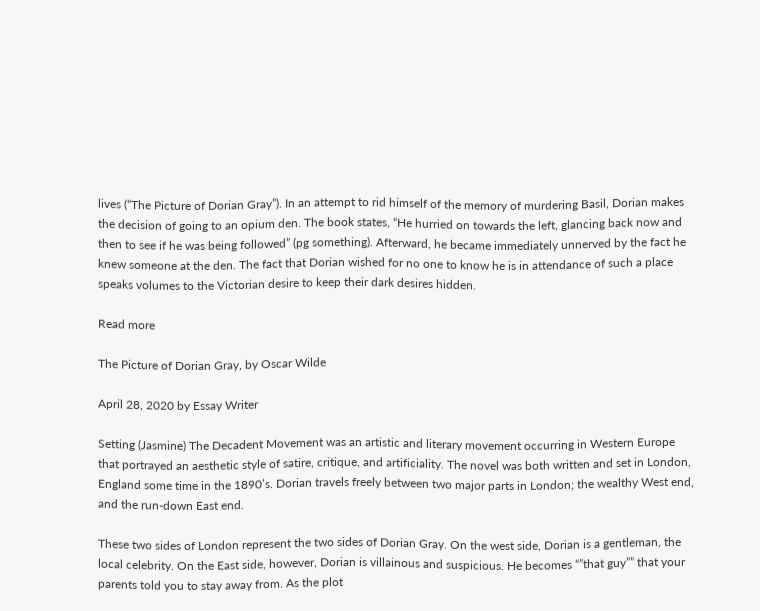lives (“The Picture of Dorian Gray”). In an attempt to rid himself of the memory of murdering Basil, Dorian makes the decision of going to an opium den. The book states, “He hurried on towards the left, glancing back now and then to see if he was being followed” (pg something). Afterward, he became immediately unnerved by the fact he knew someone at the den. The fact that Dorian wished for no one to know he is in attendance of such a place speaks volumes to the Victorian desire to keep their dark desires hidden.

Read more

The Picture of Dorian Gray, by Oscar Wilde

April 28, 2020 by Essay Writer

Setting (Jasmine) The Decadent Movement was an artistic and literary movement occurring in Western Europe that portrayed an aesthetic style of satire, critique, and artificiality. The novel was both written and set in London, England some time in the 1890’s. Dorian travels freely between two major parts in London; the wealthy West end, and the run-down East end.

These two sides of London represent the two sides of Dorian Gray. On the west side, Dorian is a gentleman, the local celebrity. On the East side, however, Dorian is villainous and suspicious. He becomes “”that guy”” that your parents told you to stay away from. As the plot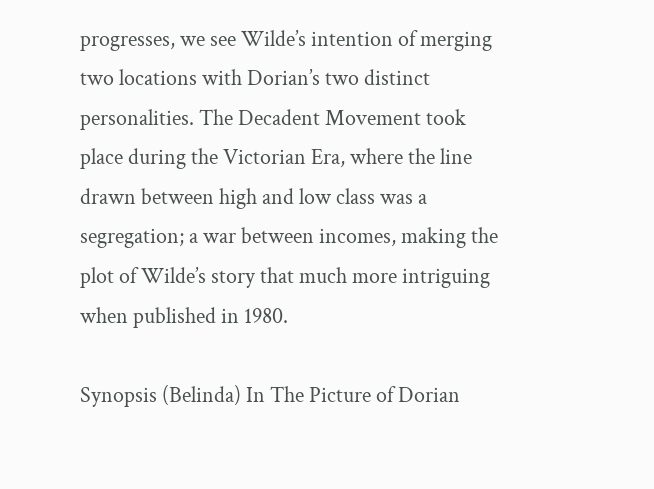progresses, we see Wilde’s intention of merging two locations with Dorian’s two distinct personalities. The Decadent Movement took place during the Victorian Era, where the line drawn between high and low class was a segregation; a war between incomes, making the plot of Wilde’s story that much more intriguing when published in 1980.

Synopsis (Belinda) In The Picture of Dorian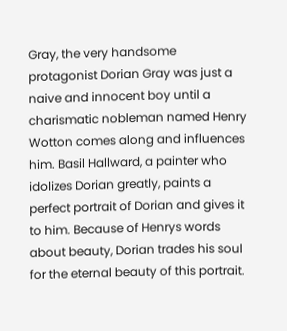Gray, the very handsome protagonist Dorian Gray was just a naive and innocent boy until a charismatic nobleman named Henry Wotton comes along and influences him. Basil Hallward, a painter who idolizes Dorian greatly, paints a perfect portrait of Dorian and gives it to him. Because of Henrys words about beauty, Dorian trades his soul for the eternal beauty of this portrait.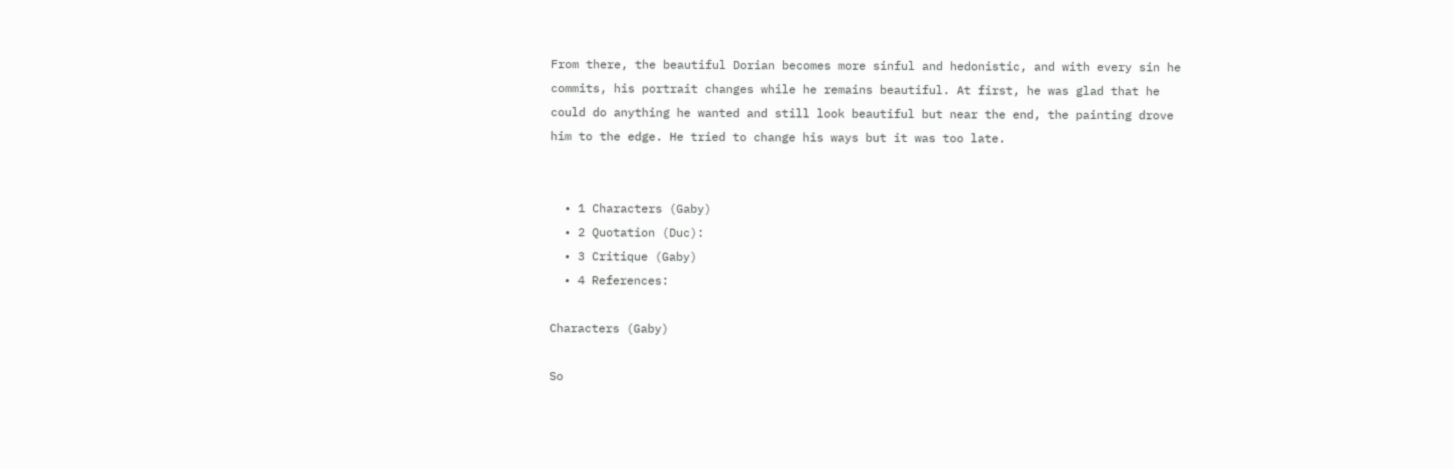From there, the beautiful Dorian becomes more sinful and hedonistic, and with every sin he commits, his portrait changes while he remains beautiful. At first, he was glad that he could do anything he wanted and still look beautiful but near the end, the painting drove him to the edge. He tried to change his ways but it was too late.


  • 1 Characters (Gaby)
  • 2 Quotation (Duc):
  • 3 Critique (Gaby)
  • 4 References:

Characters (Gaby)

So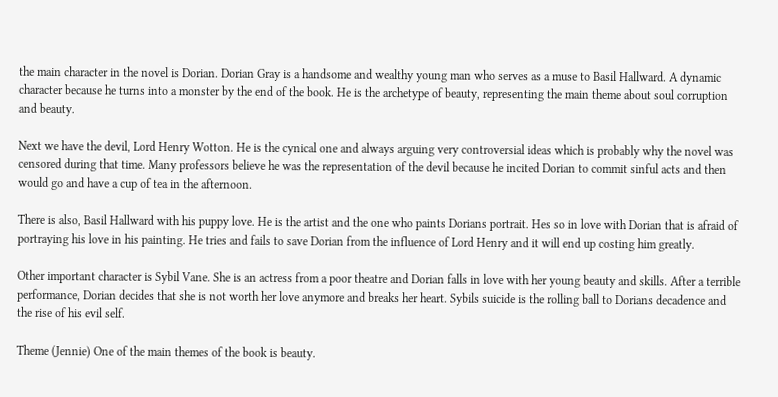the main character in the novel is Dorian. Dorian Gray is a handsome and wealthy young man who serves as a muse to Basil Hallward. A dynamic character because he turns into a monster by the end of the book. He is the archetype of beauty, representing the main theme about soul corruption and beauty.

Next we have the devil, Lord Henry Wotton. He is the cynical one and always arguing very controversial ideas which is probably why the novel was censored during that time. Many professors believe he was the representation of the devil because he incited Dorian to commit sinful acts and then would go and have a cup of tea in the afternoon.

There is also, Basil Hallward with his puppy love. He is the artist and the one who paints Dorians portrait. Hes so in love with Dorian that is afraid of portraying his love in his painting. He tries and fails to save Dorian from the influence of Lord Henry and it will end up costing him greatly.

Other important character is Sybil Vane. She is an actress from a poor theatre and Dorian falls in love with her young beauty and skills. After a terrible performance, Dorian decides that she is not worth her love anymore and breaks her heart. Sybils suicide is the rolling ball to Dorians decadence and the rise of his evil self.

Theme (Jennie) One of the main themes of the book is beauty.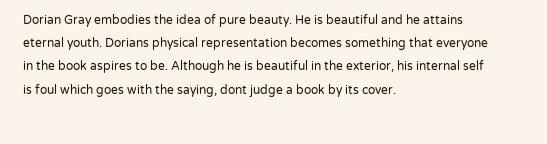Dorian Gray embodies the idea of pure beauty. He is beautiful and he attains eternal youth. Dorians physical representation becomes something that everyone in the book aspires to be. Although he is beautiful in the exterior, his internal self is foul which goes with the saying, dont judge a book by its cover.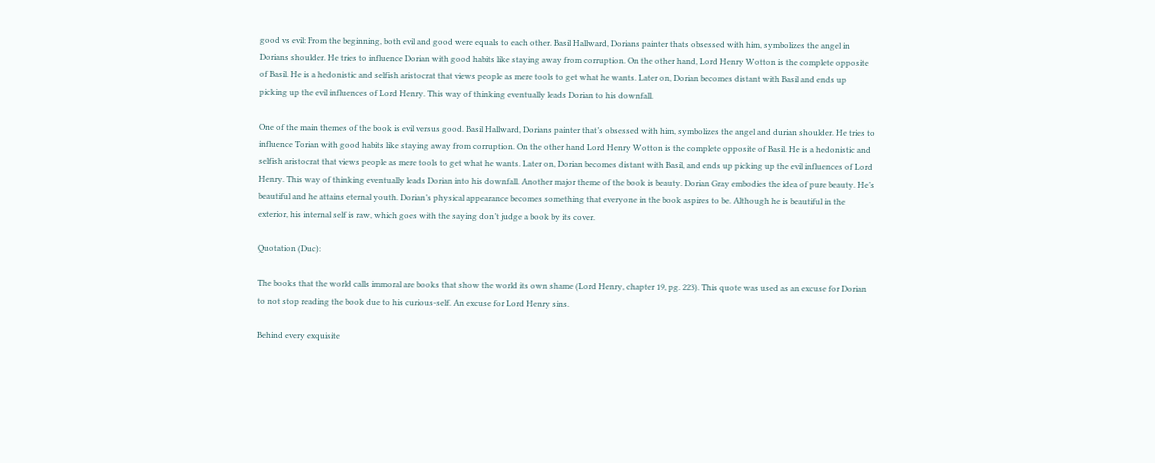good vs evil: From the beginning, both evil and good were equals to each other. Basil Hallward, Dorians painter thats obsessed with him, symbolizes the angel in Dorians shoulder. He tries to influence Dorian with good habits like staying away from corruption. On the other hand, Lord Henry Wotton is the complete opposite of Basil. He is a hedonistic and selfish aristocrat that views people as mere tools to get what he wants. Later on, Dorian becomes distant with Basil and ends up picking up the evil influences of Lord Henry. This way of thinking eventually leads Dorian to his downfall.

One of the main themes of the book is evil versus good. Basil Hallward, Dorians painter that’s obsessed with him, symbolizes the angel and durian shoulder. He tries to influence Torian with good habits like staying away from corruption. On the other hand Lord Henry Wotton is the complete opposite of Basil. He is a hedonistic and selfish aristocrat that views people as mere tools to get what he wants. Later on, Dorian becomes distant with Basil, and ends up picking up the evil influences of Lord Henry. This way of thinking eventually leads Dorian into his downfall. Another major theme of the book is beauty. Dorian Gray embodies the idea of pure beauty. He’s beautiful and he attains eternal youth. Dorian’s physical appearance becomes something that everyone in the book aspires to be. Although he is beautiful in the exterior, his internal self is raw, which goes with the saying don’t judge a book by its cover.

Quotation (Duc):

The books that the world calls immoral are books that show the world its own shame (Lord Henry, chapter 19, pg. 223). This quote was used as an excuse for Dorian to not stop reading the book due to his curious-self. An excuse for Lord Henry sins.

Behind every exquisite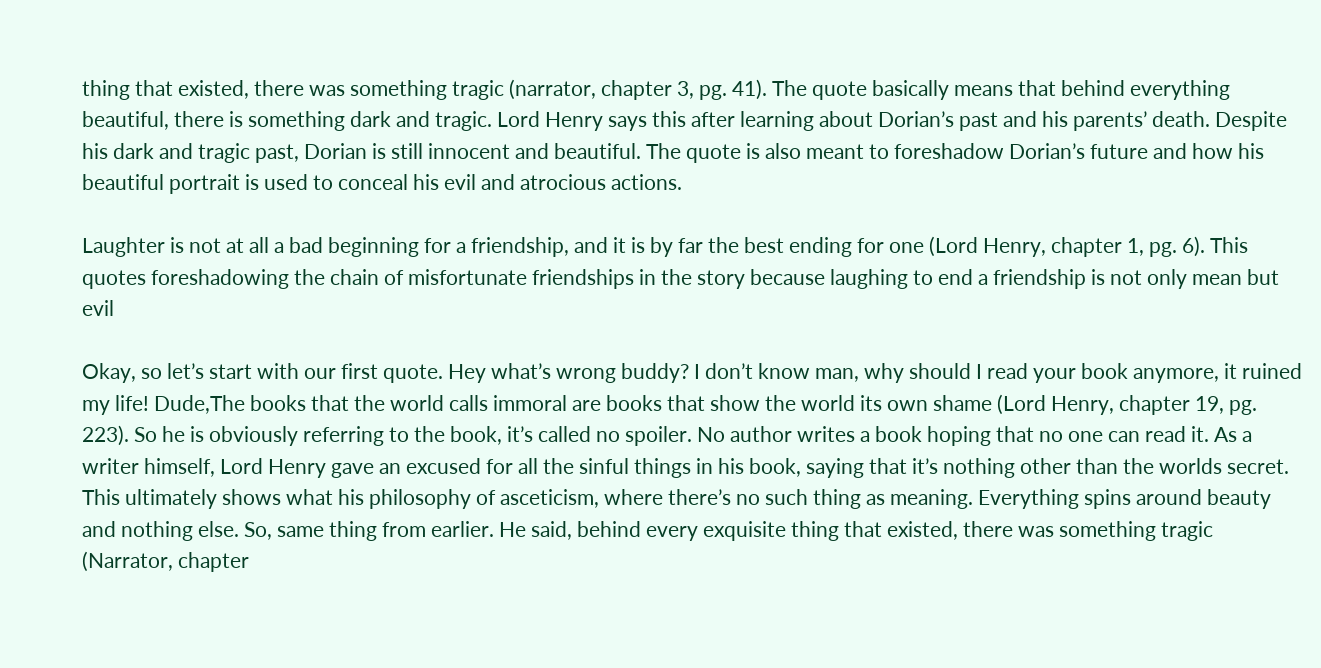thing that existed, there was something tragic (narrator, chapter 3, pg. 41). The quote basically means that behind everything beautiful, there is something dark and tragic. Lord Henry says this after learning about Dorian’s past and his parents’ death. Despite his dark and tragic past, Dorian is still innocent and beautiful. The quote is also meant to foreshadow Dorian’s future and how his beautiful portrait is used to conceal his evil and atrocious actions.

Laughter is not at all a bad beginning for a friendship, and it is by far the best ending for one (Lord Henry, chapter 1, pg. 6). This quotes foreshadowing the chain of misfortunate friendships in the story because laughing to end a friendship is not only mean but evil

Okay, so let’s start with our first quote. Hey what’s wrong buddy? I don’t know man, why should I read your book anymore, it ruined my life! Dude,The books that the world calls immoral are books that show the world its own shame (Lord Henry, chapter 19, pg. 223). So he is obviously referring to the book, it’s called no spoiler. No author writes a book hoping that no one can read it. As a writer himself, Lord Henry gave an excused for all the sinful things in his book, saying that it’s nothing other than the worlds secret. This ultimately shows what his philosophy of asceticism, where there’s no such thing as meaning. Everything spins around beauty and nothing else. So, same thing from earlier. He said, behind every exquisite thing that existed, there was something tragic (Narrator, chapter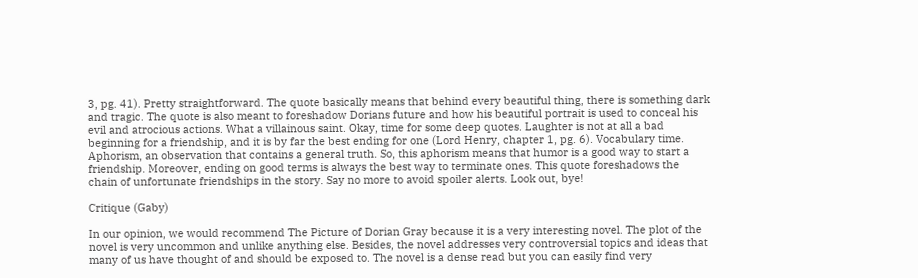3, pg. 41). Pretty straightforward. The quote basically means that behind every beautiful thing, there is something dark and tragic. The quote is also meant to foreshadow Dorians future and how his beautiful portrait is used to conceal his evil and atrocious actions. What a villainous saint. Okay, time for some deep quotes. Laughter is not at all a bad beginning for a friendship, and it is by far the best ending for one (Lord Henry, chapter 1, pg. 6). Vocabulary time. Aphorism, an observation that contains a general truth. So, this aphorism means that humor is a good way to start a friendship. Moreover, ending on good terms is always the best way to terminate ones. This quote foreshadows the chain of unfortunate friendships in the story. Say no more to avoid spoiler alerts. Look out, bye!

Critique (Gaby)

In our opinion, we would recommend The Picture of Dorian Gray because it is a very interesting novel. The plot of the novel is very uncommon and unlike anything else. Besides, the novel addresses very controversial topics and ideas that many of us have thought of and should be exposed to. The novel is a dense read but you can easily find very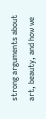strong arguments about art, beauty, and how we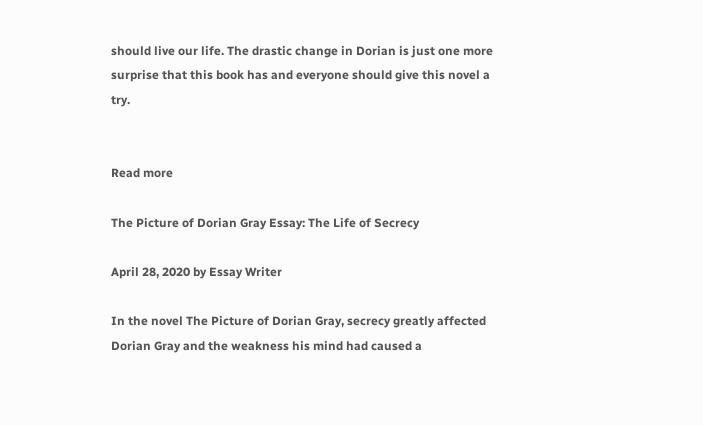should live our life. The drastic change in Dorian is just one more surprise that this book has and everyone should give this novel a try.


Read more

The Picture of Dorian Gray Essay: The Life of Secrecy

April 28, 2020 by Essay Writer

In the novel The Picture of Dorian Gray, secrecy greatly affected Dorian Gray and the weakness his mind had caused a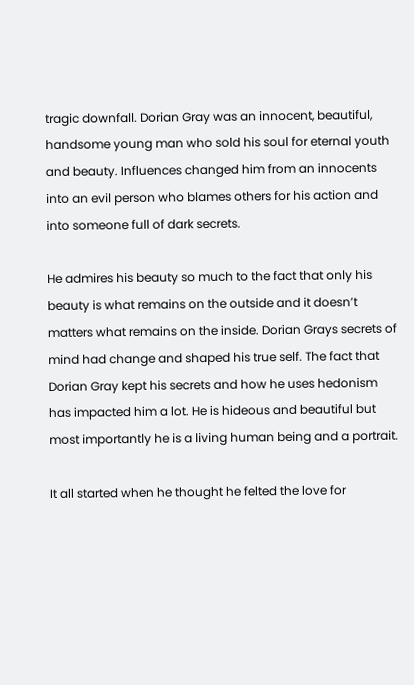tragic downfall. Dorian Gray was an innocent, beautiful, handsome young man who sold his soul for eternal youth and beauty. Influences changed him from an innocents into an evil person who blames others for his action and into someone full of dark secrets.

He admires his beauty so much to the fact that only his beauty is what remains on the outside and it doesn’t matters what remains on the inside. Dorian Grays secrets of mind had change and shaped his true self. The fact that Dorian Gray kept his secrets and how he uses hedonism has impacted him a lot. He is hideous and beautiful but most importantly he is a living human being and a portrait.

It all started when he thought he felted the love for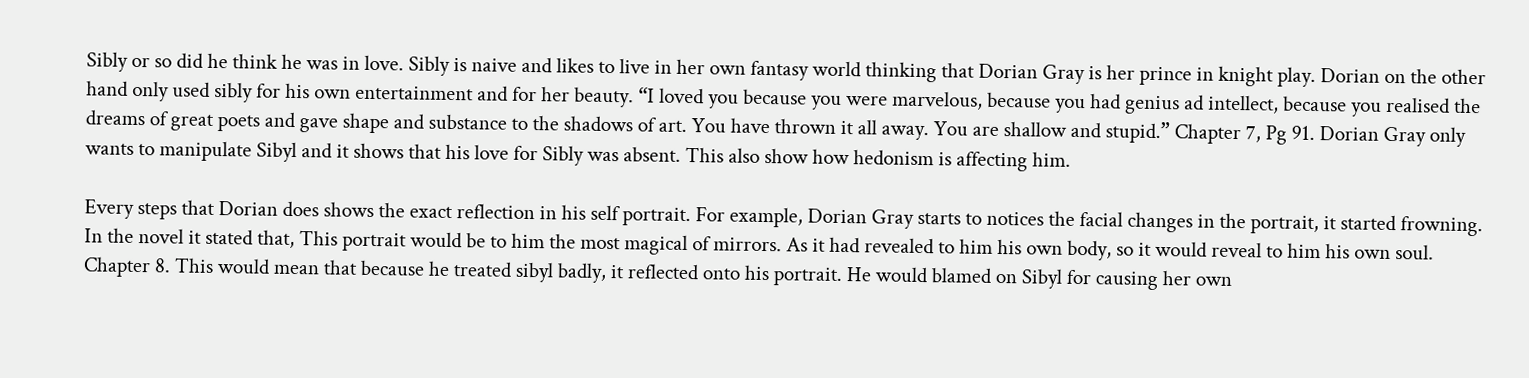Sibly or so did he think he was in love. Sibly is naive and likes to live in her own fantasy world thinking that Dorian Gray is her prince in knight play. Dorian on the other hand only used sibly for his own entertainment and for her beauty. “I loved you because you were marvelous, because you had genius ad intellect, because you realised the dreams of great poets and gave shape and substance to the shadows of art. You have thrown it all away. You are shallow and stupid.” Chapter 7, Pg 91. Dorian Gray only wants to manipulate Sibyl and it shows that his love for Sibly was absent. This also show how hedonism is affecting him.

Every steps that Dorian does shows the exact reflection in his self portrait. For example, Dorian Gray starts to notices the facial changes in the portrait, it started frowning. In the novel it stated that, This portrait would be to him the most magical of mirrors. As it had revealed to him his own body, so it would reveal to him his own soul. Chapter 8. This would mean that because he treated sibyl badly, it reflected onto his portrait. He would blamed on Sibyl for causing her own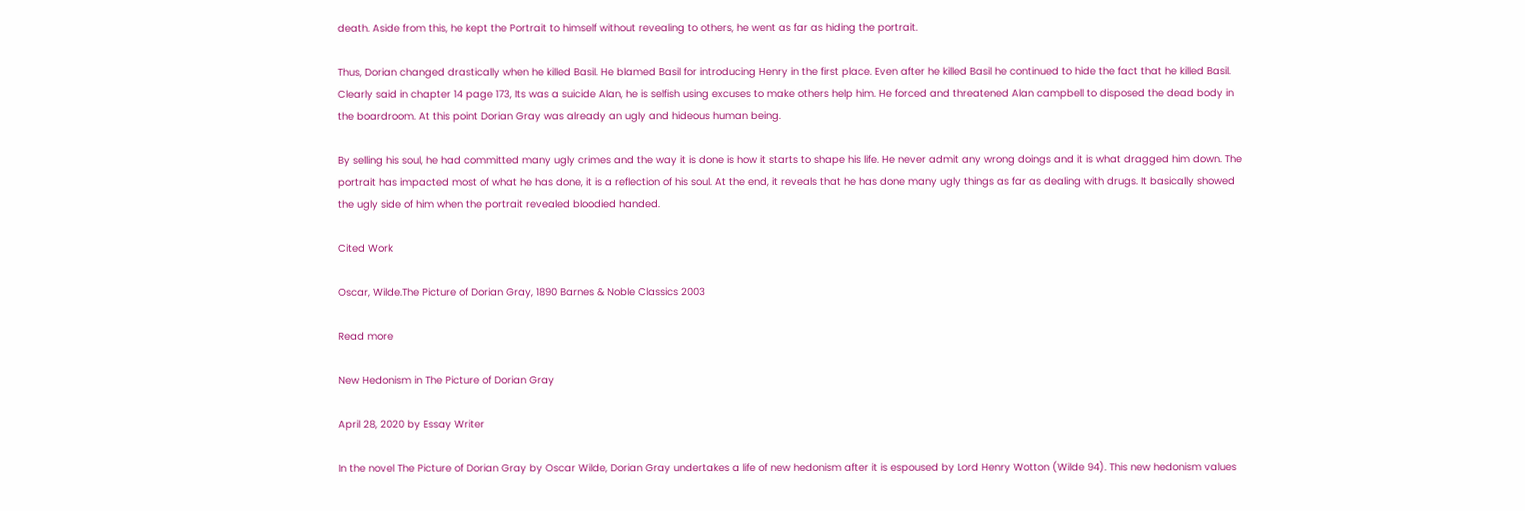death. Aside from this, he kept the Portrait to himself without revealing to others, he went as far as hiding the portrait.

Thus, Dorian changed drastically when he killed Basil. He blamed Basil for introducing Henry in the first place. Even after he killed Basil he continued to hide the fact that he killed Basil. Clearly said in chapter 14 page 173, Its was a suicide Alan, he is selfish using excuses to make others help him. He forced and threatened Alan campbell to disposed the dead body in the boardroom. At this point Dorian Gray was already an ugly and hideous human being.

By selling his soul, he had committed many ugly crimes and the way it is done is how it starts to shape his life. He never admit any wrong doings and it is what dragged him down. The portrait has impacted most of what he has done, it is a reflection of his soul. At the end, it reveals that he has done many ugly things as far as dealing with drugs. It basically showed the ugly side of him when the portrait revealed bloodied handed.

Cited Work

Oscar, Wilde.The Picture of Dorian Gray, 1890 Barnes & Noble Classics 2003

Read more

New Hedonism in The Picture of Dorian Gray

April 28, 2020 by Essay Writer

In the novel The Picture of Dorian Gray by Oscar Wilde, Dorian Gray undertakes a life of new hedonism after it is espoused by Lord Henry Wotton (Wilde 94). This new hedonism values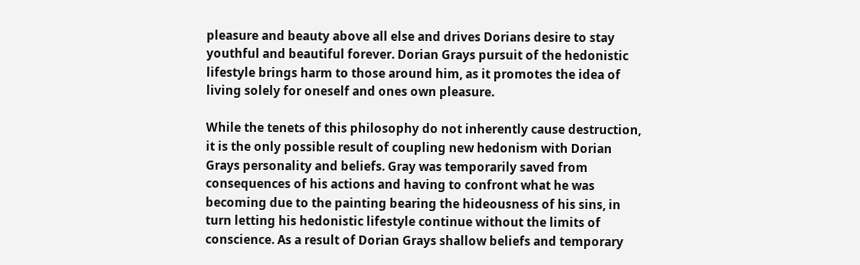pleasure and beauty above all else and drives Dorians desire to stay youthful and beautiful forever. Dorian Grays pursuit of the hedonistic lifestyle brings harm to those around him, as it promotes the idea of living solely for oneself and ones own pleasure.

While the tenets of this philosophy do not inherently cause destruction, it is the only possible result of coupling new hedonism with Dorian Grays personality and beliefs. Gray was temporarily saved from consequences of his actions and having to confront what he was becoming due to the painting bearing the hideousness of his sins, in turn letting his hedonistic lifestyle continue without the limits of conscience. As a result of Dorian Grays shallow beliefs and temporary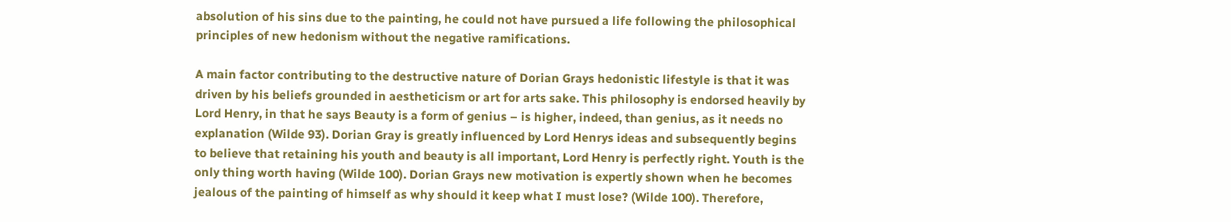absolution of his sins due to the painting, he could not have pursued a life following the philosophical principles of new hedonism without the negative ramifications.

A main factor contributing to the destructive nature of Dorian Grays hedonistic lifestyle is that it was driven by his beliefs grounded in aestheticism or art for arts sake. This philosophy is endorsed heavily by Lord Henry, in that he says Beauty is a form of genius – is higher, indeed, than genius, as it needs no explanation (Wilde 93). Dorian Gray is greatly influenced by Lord Henrys ideas and subsequently begins to believe that retaining his youth and beauty is all important, Lord Henry is perfectly right. Youth is the only thing worth having (Wilde 100). Dorian Grays new motivation is expertly shown when he becomes jealous of the painting of himself as why should it keep what I must lose? (Wilde 100). Therefore,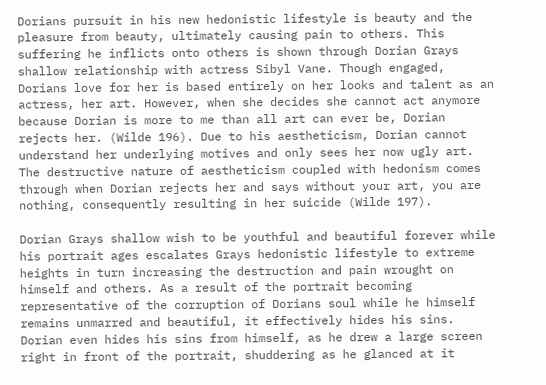Dorians pursuit in his new hedonistic lifestyle is beauty and the pleasure from beauty, ultimately causing pain to others. This suffering he inflicts onto others is shown through Dorian Grays shallow relationship with actress Sibyl Vane. Though engaged, Dorians love for her is based entirely on her looks and talent as an actress, her art. However, when she decides she cannot act anymore because Dorian is more to me than all art can ever be, Dorian rejects her. (Wilde 196). Due to his aestheticism, Dorian cannot understand her underlying motives and only sees her now ugly art. The destructive nature of aestheticism coupled with hedonism comes through when Dorian rejects her and says without your art, you are nothing, consequently resulting in her suicide (Wilde 197).

Dorian Grays shallow wish to be youthful and beautiful forever while his portrait ages escalates Grays hedonistic lifestyle to extreme heights in turn increasing the destruction and pain wrought on himself and others. As a result of the portrait becoming representative of the corruption of Dorians soul while he himself remains unmarred and beautiful, it effectively hides his sins. Dorian even hides his sins from himself, as he drew a large screen right in front of the portrait, shuddering as he glanced at it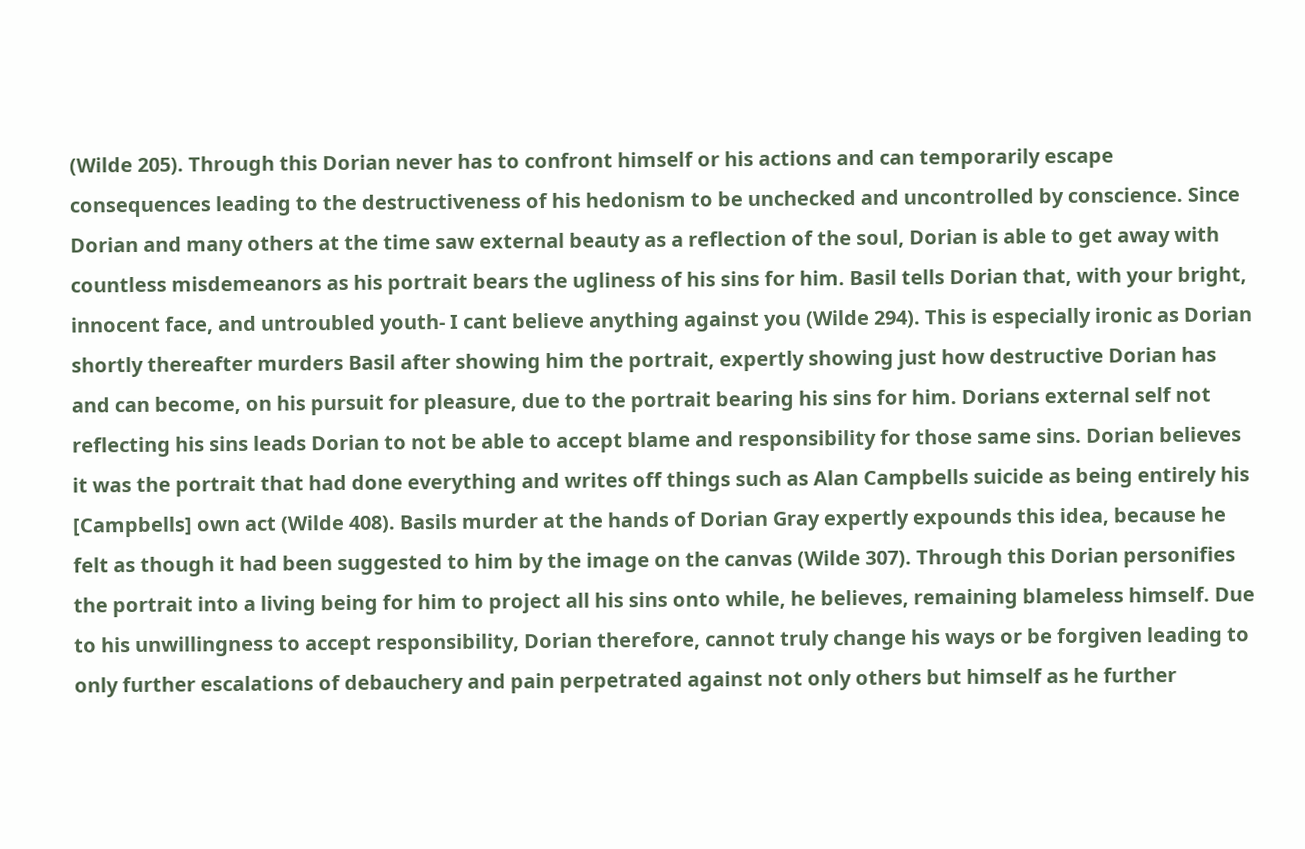(Wilde 205). Through this Dorian never has to confront himself or his actions and can temporarily escape consequences leading to the destructiveness of his hedonism to be unchecked and uncontrolled by conscience. Since Dorian and many others at the time saw external beauty as a reflection of the soul, Dorian is able to get away with countless misdemeanors as his portrait bears the ugliness of his sins for him. Basil tells Dorian that, with your bright, innocent face, and untroubled youth- I cant believe anything against you (Wilde 294). This is especially ironic as Dorian shortly thereafter murders Basil after showing him the portrait, expertly showing just how destructive Dorian has and can become, on his pursuit for pleasure, due to the portrait bearing his sins for him. Dorians external self not reflecting his sins leads Dorian to not be able to accept blame and responsibility for those same sins. Dorian believes it was the portrait that had done everything and writes off things such as Alan Campbells suicide as being entirely his [Campbells] own act (Wilde 408). Basils murder at the hands of Dorian Gray expertly expounds this idea, because he felt as though it had been suggested to him by the image on the canvas (Wilde 307). Through this Dorian personifies the portrait into a living being for him to project all his sins onto while, he believes, remaining blameless himself. Due to his unwillingness to accept responsibility, Dorian therefore, cannot truly change his ways or be forgiven leading to only further escalations of debauchery and pain perpetrated against not only others but himself as he further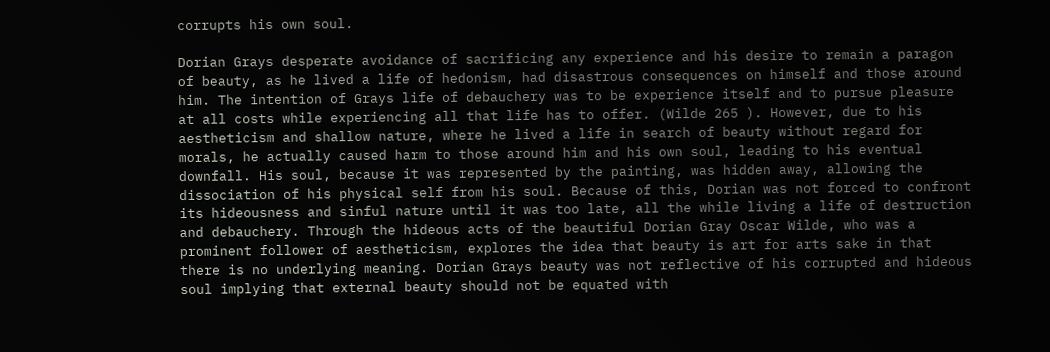corrupts his own soul.

Dorian Grays desperate avoidance of sacrificing any experience and his desire to remain a paragon of beauty, as he lived a life of hedonism, had disastrous consequences on himself and those around him. The intention of Grays life of debauchery was to be experience itself and to pursue pleasure at all costs while experiencing all that life has to offer. (Wilde 265 ). However, due to his aestheticism and shallow nature, where he lived a life in search of beauty without regard for morals, he actually caused harm to those around him and his own soul, leading to his eventual downfall. His soul, because it was represented by the painting, was hidden away, allowing the dissociation of his physical self from his soul. Because of this, Dorian was not forced to confront its hideousness and sinful nature until it was too late, all the while living a life of destruction and debauchery. Through the hideous acts of the beautiful Dorian Gray Oscar Wilde, who was a prominent follower of aestheticism, explores the idea that beauty is art for arts sake in that there is no underlying meaning. Dorian Grays beauty was not reflective of his corrupted and hideous soul implying that external beauty should not be equated with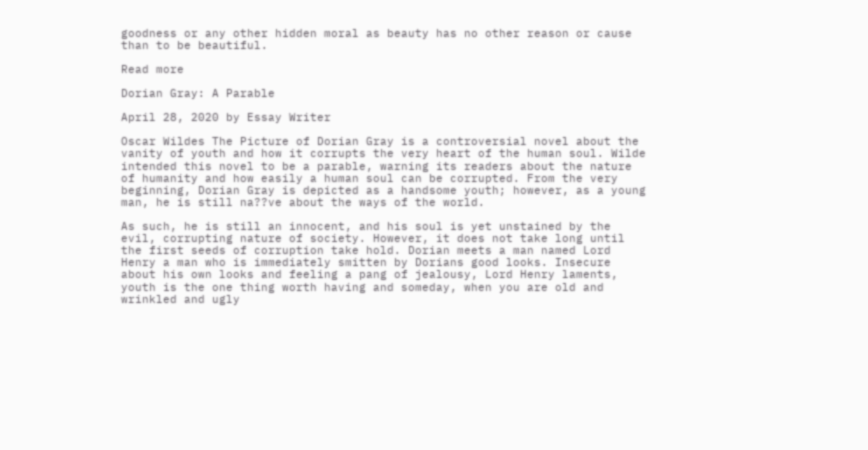goodness or any other hidden moral as beauty has no other reason or cause than to be beautiful.

Read more

Dorian Gray: A Parable

April 28, 2020 by Essay Writer

Oscar Wildes The Picture of Dorian Gray is a controversial novel about the vanity of youth and how it corrupts the very heart of the human soul. Wilde intended this novel to be a parable, warning its readers about the nature of humanity and how easily a human soul can be corrupted. From the very beginning, Dorian Gray is depicted as a handsome youth; however, as a young man, he is still na??ve about the ways of the world.

As such, he is still an innocent, and his soul is yet unstained by the evil, corrupting nature of society. However, it does not take long until the first seeds of corruption take hold. Dorian meets a man named Lord Henry a man who is immediately smitten by Dorians good looks. Insecure about his own looks and feeling a pang of jealousy, Lord Henry laments, youth is the one thing worth having and someday, when you are old and wrinkled and ugly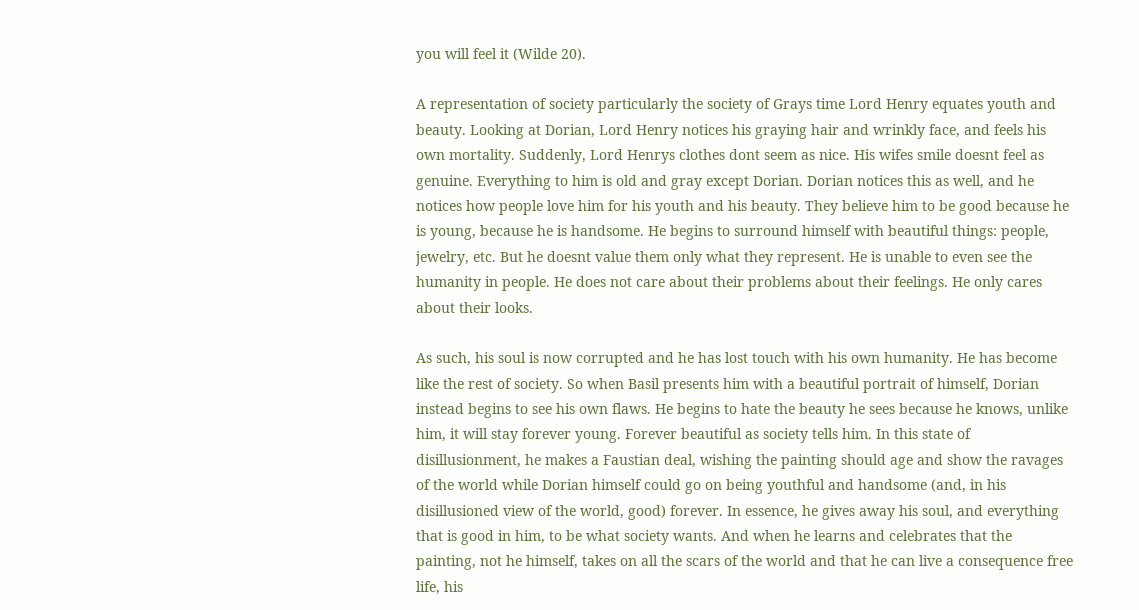you will feel it (Wilde 20).

A representation of society particularly the society of Grays time Lord Henry equates youth and beauty. Looking at Dorian, Lord Henry notices his graying hair and wrinkly face, and feels his own mortality. Suddenly, Lord Henrys clothes dont seem as nice. His wifes smile doesnt feel as genuine. Everything to him is old and gray except Dorian. Dorian notices this as well, and he notices how people love him for his youth and his beauty. They believe him to be good because he is young, because he is handsome. He begins to surround himself with beautiful things: people, jewelry, etc. But he doesnt value them only what they represent. He is unable to even see the humanity in people. He does not care about their problems about their feelings. He only cares about their looks.

As such, his soul is now corrupted and he has lost touch with his own humanity. He has become like the rest of society. So when Basil presents him with a beautiful portrait of himself, Dorian instead begins to see his own flaws. He begins to hate the beauty he sees because he knows, unlike him, it will stay forever young. Forever beautiful as society tells him. In this state of disillusionment, he makes a Faustian deal, wishing the painting should age and show the ravages of the world while Dorian himself could go on being youthful and handsome (and, in his disillusioned view of the world, good) forever. In essence, he gives away his soul, and everything that is good in him, to be what society wants. And when he learns and celebrates that the painting, not he himself, takes on all the scars of the world and that he can live a consequence free life, his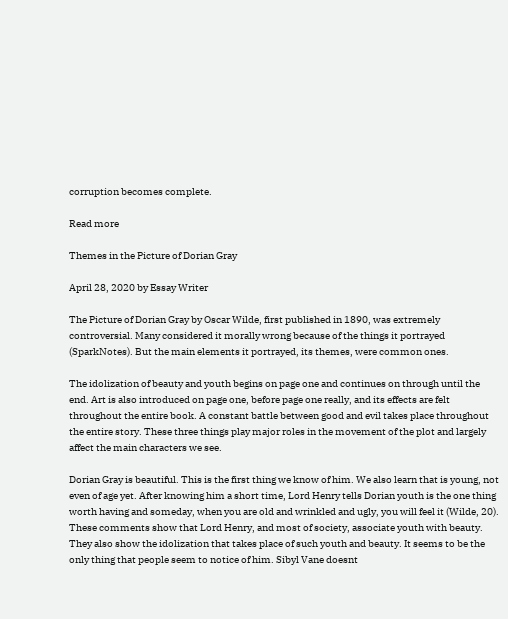corruption becomes complete.

Read more

Themes in the Picture of Dorian Gray

April 28, 2020 by Essay Writer

The Picture of Dorian Gray by Oscar Wilde, first published in 1890, was extremely controversial. Many considered it morally wrong because of the things it portrayed (SparkNotes). But the main elements it portrayed, its themes, were common ones.

The idolization of beauty and youth begins on page one and continues on through until the end. Art is also introduced on page one, before page one really, and its effects are felt throughout the entire book. A constant battle between good and evil takes place throughout the entire story. These three things play major roles in the movement of the plot and largely affect the main characters we see.

Dorian Gray is beautiful. This is the first thing we know of him. We also learn that is young, not even of age yet. After knowing him a short time, Lord Henry tells Dorian youth is the one thing worth having and someday, when you are old and wrinkled and ugly, you will feel it (Wilde, 20). These comments show that Lord Henry, and most of society, associate youth with beauty. They also show the idolization that takes place of such youth and beauty. It seems to be the only thing that people seem to notice of him. Sibyl Vane doesnt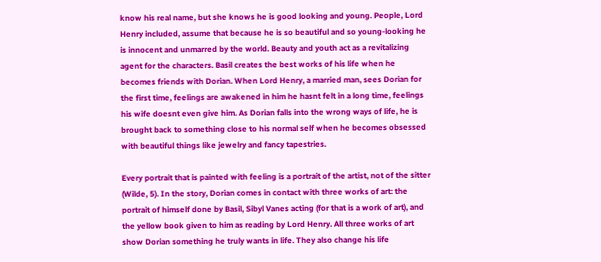know his real name, but she knows he is good looking and young. People, Lord Henry included, assume that because he is so beautiful and so young-looking he is innocent and unmarred by the world. Beauty and youth act as a revitalizing agent for the characters. Basil creates the best works of his life when he becomes friends with Dorian. When Lord Henry, a married man, sees Dorian for the first time, feelings are awakened in him he hasnt felt in a long time, feelings his wife doesnt even give him. As Dorian falls into the wrong ways of life, he is brought back to something close to his normal self when he becomes obsessed with beautiful things like jewelry and fancy tapestries.

Every portrait that is painted with feeling is a portrait of the artist, not of the sitter (Wilde, 5). In the story, Dorian comes in contact with three works of art: the portrait of himself done by Basil, Sibyl Vanes acting (for that is a work of art), and the yellow book given to him as reading by Lord Henry. All three works of art show Dorian something he truly wants in life. They also change his life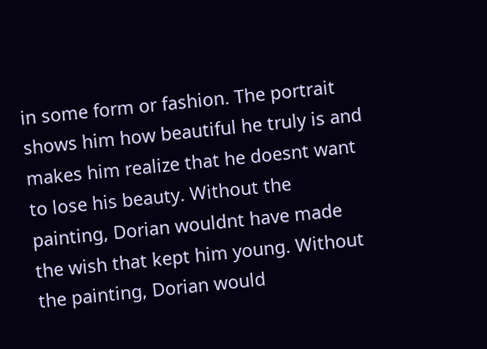in some form or fashion. The portrait shows him how beautiful he truly is and makes him realize that he doesnt want to lose his beauty. Without the painting, Dorian wouldnt have made the wish that kept him young. Without the painting, Dorian would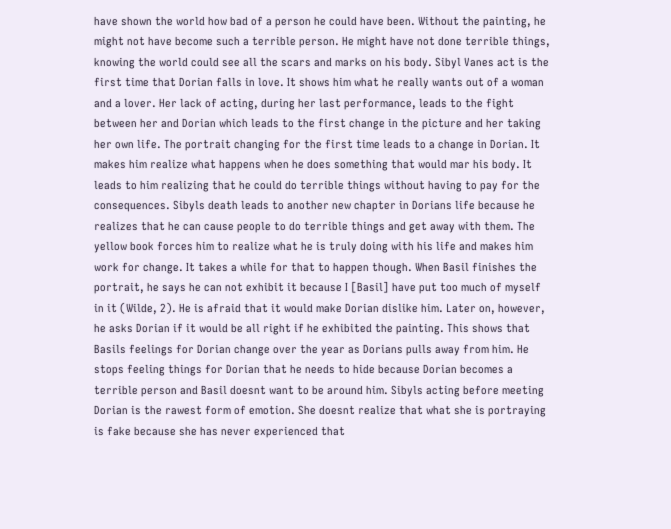have shown the world how bad of a person he could have been. Without the painting, he might not have become such a terrible person. He might have not done terrible things, knowing the world could see all the scars and marks on his body. Sibyl Vanes act is the first time that Dorian falls in love. It shows him what he really wants out of a woman and a lover. Her lack of acting, during her last performance, leads to the fight between her and Dorian which leads to the first change in the picture and her taking her own life. The portrait changing for the first time leads to a change in Dorian. It makes him realize what happens when he does something that would mar his body. It leads to him realizing that he could do terrible things without having to pay for the consequences. Sibyls death leads to another new chapter in Dorians life because he realizes that he can cause people to do terrible things and get away with them. The yellow book forces him to realize what he is truly doing with his life and makes him work for change. It takes a while for that to happen though. When Basil finishes the portrait, he says he can not exhibit it because I [Basil] have put too much of myself in it (Wilde, 2). He is afraid that it would make Dorian dislike him. Later on, however, he asks Dorian if it would be all right if he exhibited the painting. This shows that Basils feelings for Dorian change over the year as Dorians pulls away from him. He stops feeling things for Dorian that he needs to hide because Dorian becomes a terrible person and Basil doesnt want to be around him. Sibyls acting before meeting Dorian is the rawest form of emotion. She doesnt realize that what she is portraying is fake because she has never experienced that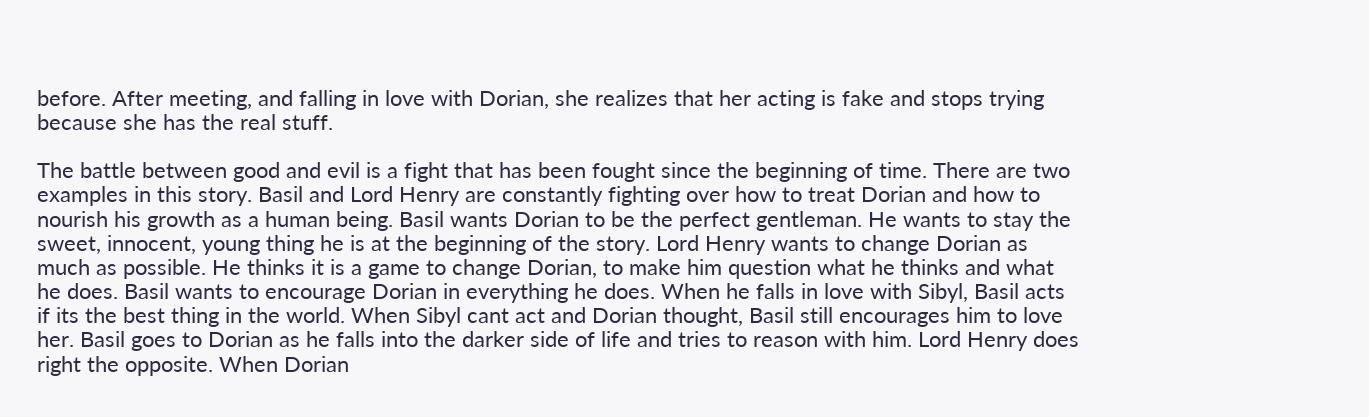before. After meeting, and falling in love with Dorian, she realizes that her acting is fake and stops trying because she has the real stuff.

The battle between good and evil is a fight that has been fought since the beginning of time. There are two examples in this story. Basil and Lord Henry are constantly fighting over how to treat Dorian and how to nourish his growth as a human being. Basil wants Dorian to be the perfect gentleman. He wants to stay the sweet, innocent, young thing he is at the beginning of the story. Lord Henry wants to change Dorian as much as possible. He thinks it is a game to change Dorian, to make him question what he thinks and what he does. Basil wants to encourage Dorian in everything he does. When he falls in love with Sibyl, Basil acts if its the best thing in the world. When Sibyl cant act and Dorian thought, Basil still encourages him to love her. Basil goes to Dorian as he falls into the darker side of life and tries to reason with him. Lord Henry does right the opposite. When Dorian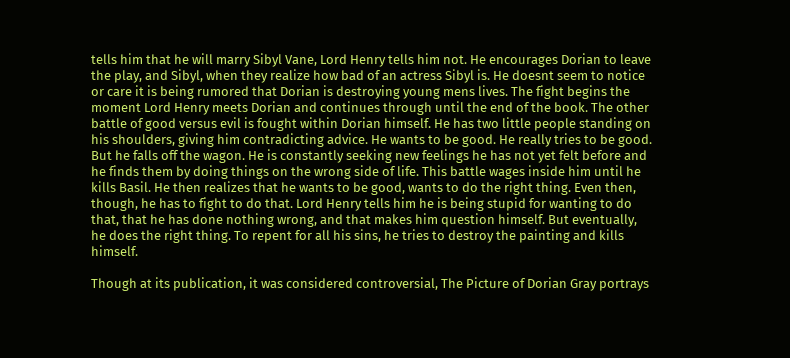tells him that he will marry Sibyl Vane, Lord Henry tells him not. He encourages Dorian to leave the play, and Sibyl, when they realize how bad of an actress Sibyl is. He doesnt seem to notice or care it is being rumored that Dorian is destroying young mens lives. The fight begins the moment Lord Henry meets Dorian and continues through until the end of the book. The other battle of good versus evil is fought within Dorian himself. He has two little people standing on his shoulders, giving him contradicting advice. He wants to be good. He really tries to be good. But he falls off the wagon. He is constantly seeking new feelings he has not yet felt before and he finds them by doing things on the wrong side of life. This battle wages inside him until he kills Basil. He then realizes that he wants to be good, wants to do the right thing. Even then, though, he has to fight to do that. Lord Henry tells him he is being stupid for wanting to do that, that he has done nothing wrong, and that makes him question himself. But eventually, he does the right thing. To repent for all his sins, he tries to destroy the painting and kills himself.

Though at its publication, it was considered controversial, The Picture of Dorian Gray portrays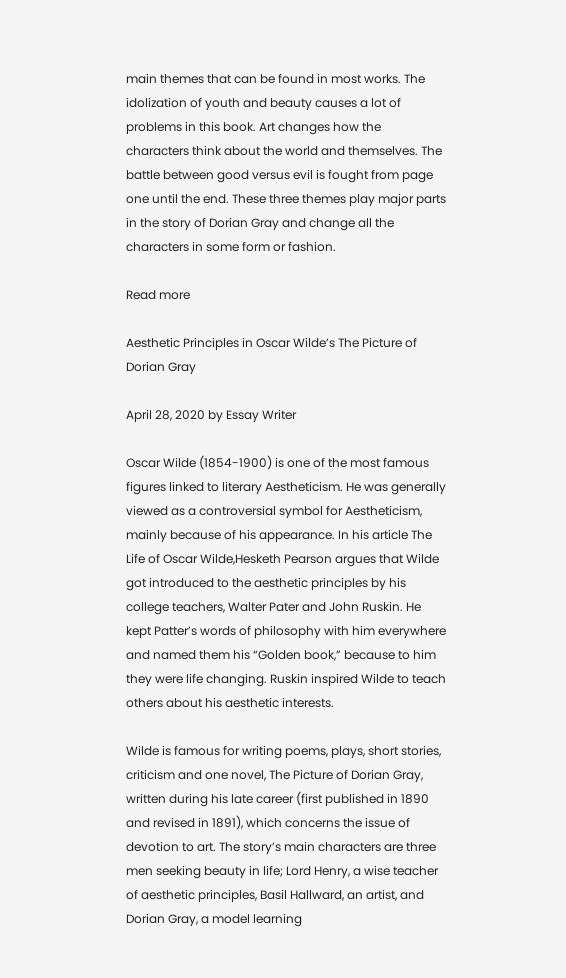main themes that can be found in most works. The idolization of youth and beauty causes a lot of problems in this book. Art changes how the characters think about the world and themselves. The battle between good versus evil is fought from page one until the end. These three themes play major parts in the story of Dorian Gray and change all the characters in some form or fashion.

Read more

Aesthetic Principles in Oscar Wilde’s The Picture of Dorian Gray

April 28, 2020 by Essay Writer

Oscar Wilde (1854-1900) is one of the most famous figures linked to literary Aestheticism. He was generally viewed as a controversial symbol for Aestheticism, mainly because of his appearance. In his article The Life of Oscar Wilde,Hesketh Pearson argues that Wilde got introduced to the aesthetic principles by his college teachers, Walter Pater and John Ruskin. He kept Patter’s words of philosophy with him everywhere and named them his “Golden book,” because to him they were life changing. Ruskin inspired Wilde to teach others about his aesthetic interests.

Wilde is famous for writing poems, plays, short stories, criticism and one novel, The Picture of Dorian Gray, written during his late career (first published in 1890 and revised in 1891), which concerns the issue of devotion to art. The story’s main characters are three men seeking beauty in life; Lord Henry, a wise teacher of aesthetic principles, Basil Hallward, an artist, and Dorian Gray, a model learning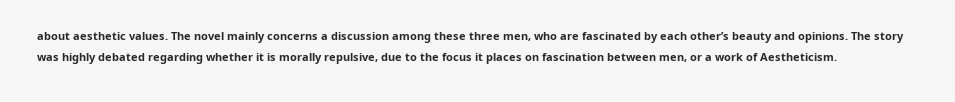about aesthetic values. The novel mainly concerns a discussion among these three men, who are fascinated by each other’s beauty and opinions. The story was highly debated regarding whether it is morally repulsive, due to the focus it places on fascination between men, or a work of Aestheticism.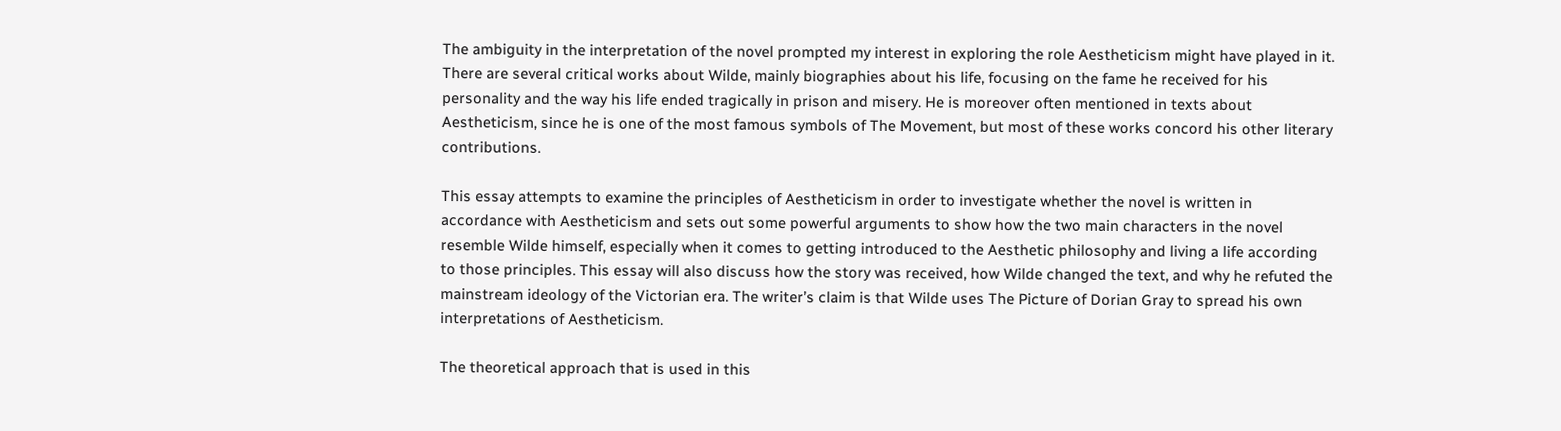The ambiguity in the interpretation of the novel prompted my interest in exploring the role Aestheticism might have played in it. There are several critical works about Wilde, mainly biographies about his life, focusing on the fame he received for his personality and the way his life ended tragically in prison and misery. He is moreover often mentioned in texts about Aestheticism, since he is one of the most famous symbols of The Movement, but most of these works concord his other literary contributions.

This essay attempts to examine the principles of Aestheticism in order to investigate whether the novel is written in accordance with Aestheticism and sets out some powerful arguments to show how the two main characters in the novel resemble Wilde himself, especially when it comes to getting introduced to the Aesthetic philosophy and living a life according to those principles. This essay will also discuss how the story was received, how Wilde changed the text, and why he refuted the mainstream ideology of the Victorian era. The writer’s claim is that Wilde uses The Picture of Dorian Gray to spread his own interpretations of Aestheticism.

The theoretical approach that is used in this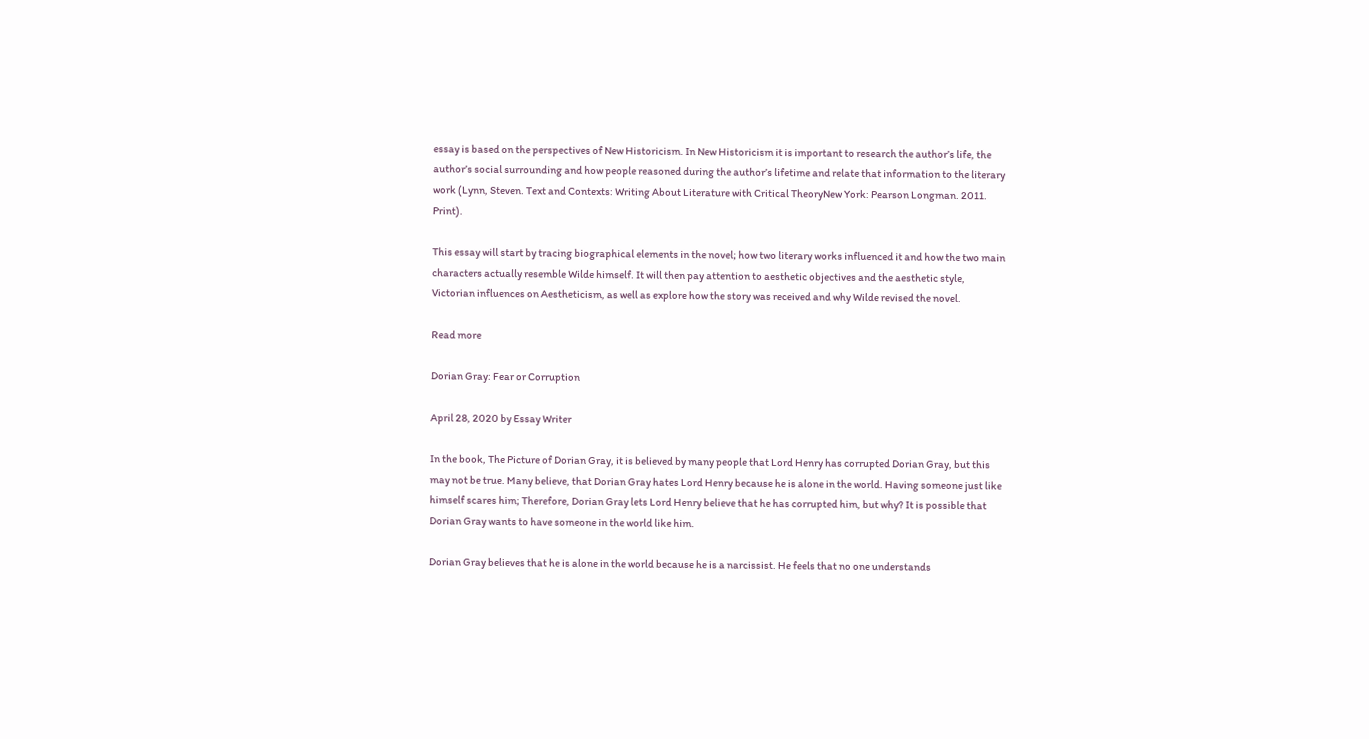essay is based on the perspectives of New Historicism. In New Historicism it is important to research the author’s life, the author’s social surrounding and how people reasoned during the author’s lifetime and relate that information to the literary work (Lynn, Steven. Text and Contexts: Writing About Literature with Critical TheoryNew York: Pearson Longman. 2011. Print).

This essay will start by tracing biographical elements in the novel; how two literary works influenced it and how the two main characters actually resemble Wilde himself. It will then pay attention to aesthetic objectives and the aesthetic style, Victorian influences on Aestheticism, as well as explore how the story was received and why Wilde revised the novel.

Read more

Dorian Gray: Fear or Corruption

April 28, 2020 by Essay Writer

In the book, The Picture of Dorian Gray, it is believed by many people that Lord Henry has corrupted Dorian Gray, but this may not be true. Many believe, that Dorian Gray hates Lord Henry because he is alone in the world. Having someone just like himself scares him; Therefore, Dorian Gray lets Lord Henry believe that he has corrupted him, but why? It is possible that Dorian Gray wants to have someone in the world like him.

Dorian Gray believes that he is alone in the world because he is a narcissist. He feels that no one understands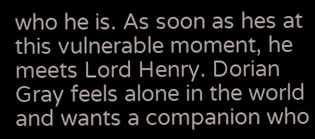who he is. As soon as hes at this vulnerable moment, he meets Lord Henry. Dorian Gray feels alone in the world and wants a companion who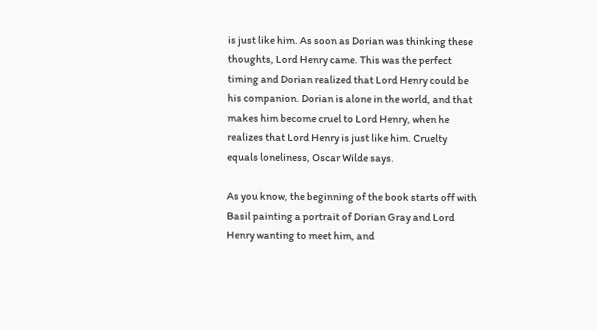is just like him. As soon as Dorian was thinking these thoughts, Lord Henry came. This was the perfect timing and Dorian realized that Lord Henry could be his companion. Dorian is alone in the world, and that makes him become cruel to Lord Henry, when he realizes that Lord Henry is just like him. Cruelty equals loneliness, Oscar Wilde says.

As you know, the beginning of the book starts off with Basil painting a portrait of Dorian Gray and Lord Henry wanting to meet him, and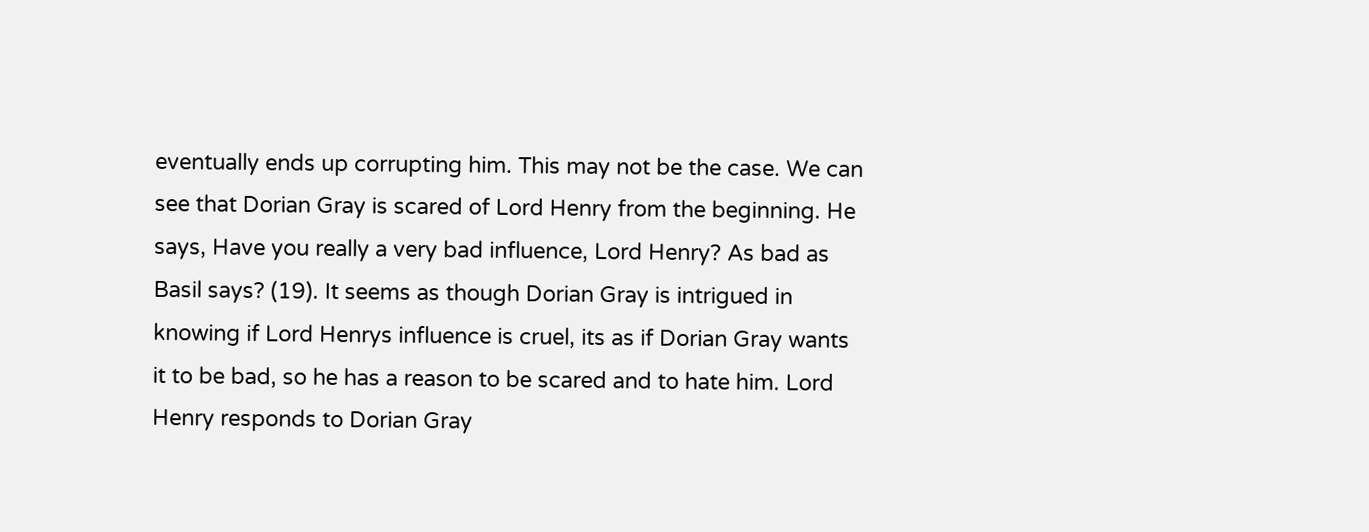eventually ends up corrupting him. This may not be the case. We can see that Dorian Gray is scared of Lord Henry from the beginning. He says, Have you really a very bad influence, Lord Henry? As bad as Basil says? (19). It seems as though Dorian Gray is intrigued in knowing if Lord Henrys influence is cruel, its as if Dorian Gray wants it to be bad, so he has a reason to be scared and to hate him. Lord Henry responds to Dorian Gray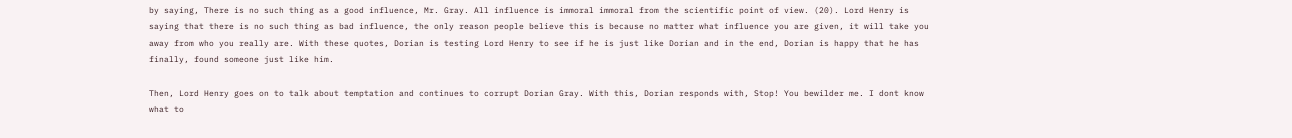by saying, There is no such thing as a good influence, Mr. Gray. All influence is immoral immoral from the scientific point of view. (20). Lord Henry is saying that there is no such thing as bad influence, the only reason people believe this is because no matter what influence you are given, it will take you away from who you really are. With these quotes, Dorian is testing Lord Henry to see if he is just like Dorian and in the end, Dorian is happy that he has finally, found someone just like him.

Then, Lord Henry goes on to talk about temptation and continues to corrupt Dorian Gray. With this, Dorian responds with, Stop! You bewilder me. I dont know what to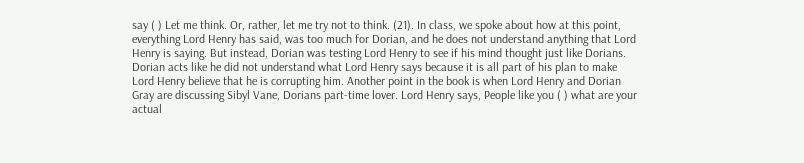say ( ) Let me think. Or, rather, let me try not to think. (21). In class, we spoke about how at this point, everything Lord Henry has said, was too much for Dorian, and he does not understand anything that Lord Henry is saying. But instead, Dorian was testing Lord Henry to see if his mind thought just like Dorians. Dorian acts like he did not understand what Lord Henry says because it is all part of his plan to make Lord Henry believe that he is corrupting him. Another point in the book is when Lord Henry and Dorian Gray are discussing Sibyl Vane, Dorians part-time lover. Lord Henry says, People like you ( ) what are your actual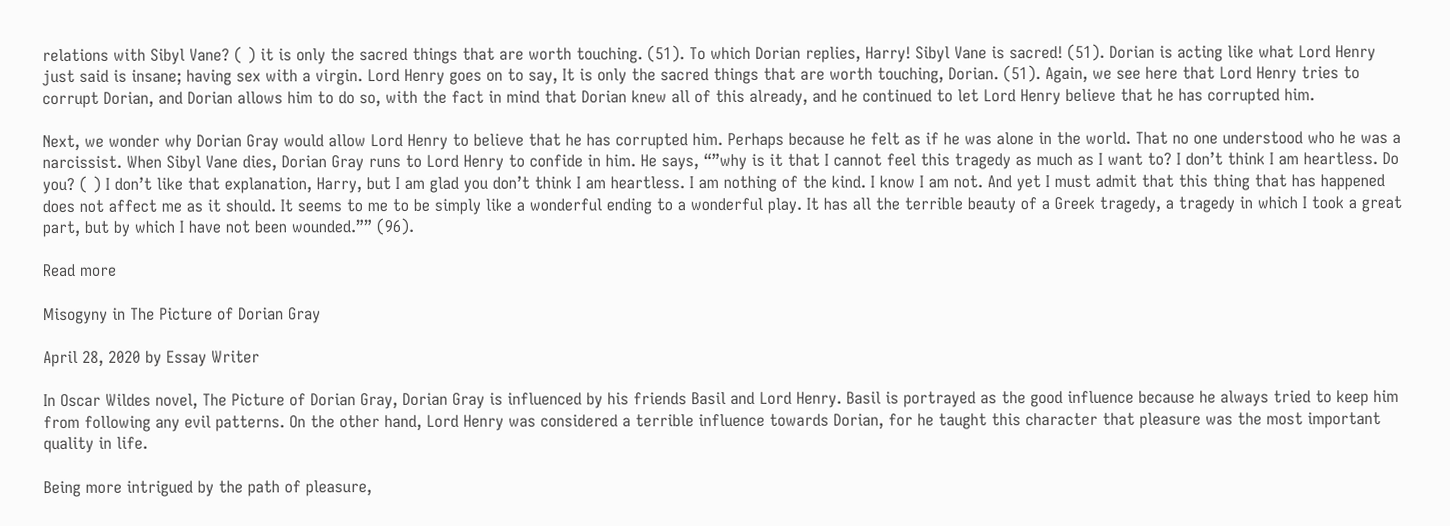relations with Sibyl Vane? ( ) it is only the sacred things that are worth touching. (51). To which Dorian replies, Harry! Sibyl Vane is sacred! (51). Dorian is acting like what Lord Henry just said is insane; having sex with a virgin. Lord Henry goes on to say, It is only the sacred things that are worth touching, Dorian. (51). Again, we see here that Lord Henry tries to corrupt Dorian, and Dorian allows him to do so, with the fact in mind that Dorian knew all of this already, and he continued to let Lord Henry believe that he has corrupted him.

Next, we wonder why Dorian Gray would allow Lord Henry to believe that he has corrupted him. Perhaps because he felt as if he was alone in the world. That no one understood who he was a narcissist. When Sibyl Vane dies, Dorian Gray runs to Lord Henry to confide in him. He says, “”why is it that I cannot feel this tragedy as much as I want to? I don’t think I am heartless. Do you? ( ) I don’t like that explanation, Harry, but I am glad you don’t think I am heartless. I am nothing of the kind. I know I am not. And yet I must admit that this thing that has happened does not affect me as it should. It seems to me to be simply like a wonderful ending to a wonderful play. It has all the terrible beauty of a Greek tragedy, a tragedy in which I took a great part, but by which I have not been wounded.”” (96).

Read more

Misogyny in The Picture of Dorian Gray

April 28, 2020 by Essay Writer

In Oscar Wildes novel, The Picture of Dorian Gray, Dorian Gray is influenced by his friends Basil and Lord Henry. Basil is portrayed as the good influence because he always tried to keep him from following any evil patterns. On the other hand, Lord Henry was considered a terrible influence towards Dorian, for he taught this character that pleasure was the most important quality in life.

Being more intrigued by the path of pleasure,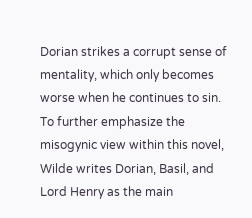Dorian strikes a corrupt sense of mentality, which only becomes worse when he continues to sin. To further emphasize the misogynic view within this novel, Wilde writes Dorian, Basil, and Lord Henry as the main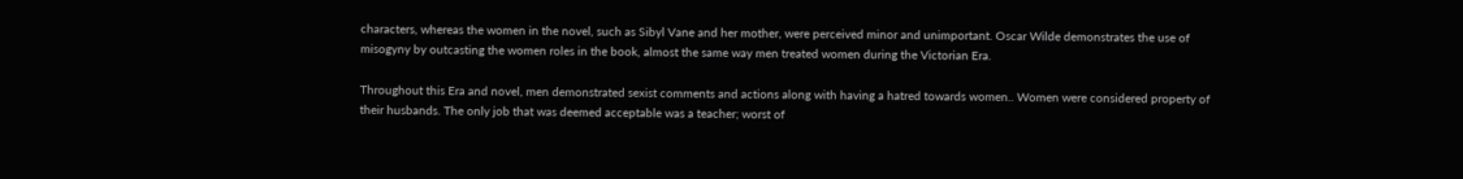characters, whereas the women in the novel, such as Sibyl Vane and her mother, were perceived minor and unimportant. Oscar Wilde demonstrates the use of misogyny by outcasting the women roles in the book, almost the same way men treated women during the Victorian Era.

Throughout this Era and novel, men demonstrated sexist comments and actions along with having a hatred towards women.. Women were considered property of their husbands. The only job that was deemed acceptable was a teacher; worst of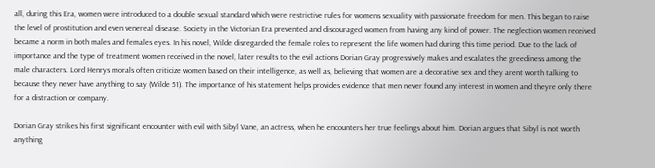all, during this Era, women were introduced to a double sexual standard which were restrictive rules for womens sexuality with passionate freedom for men. This began to raise the level of prostitution and even venereal disease. Society in the Victorian Era prevented and discouraged women from having any kind of power. The neglection women received became a norm in both males and females eyes. In his novel, Wilde disregarded the female roles to represent the life women had during this time period. Due to the lack of importance and the type of treatment women received in the novel, later results to the evil actions Dorian Gray progressively makes and escalates the greediness among the male characters. Lord Henrys morals often criticize women based on their intelligence, as well as, believing that women are a decorative sex and they arent worth talking to because they never have anything to say (Wilde 51). The importance of his statement helps provides evidence that men never found any interest in women and theyre only there for a distraction or company.

Dorian Gray strikes his first significant encounter with evil with Sibyl Vane, an actress, when he encounters her true feelings about him. Dorian argues that Sibyl is not worth anything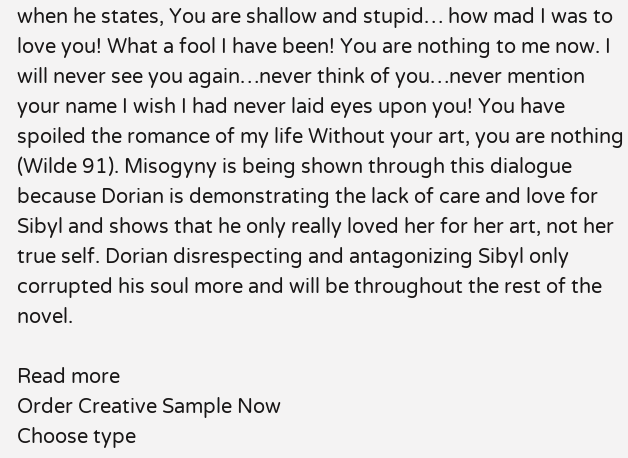when he states, You are shallow and stupid… how mad I was to love you! What a fool I have been! You are nothing to me now. I will never see you again…never think of you…never mention your name I wish I had never laid eyes upon you! You have spoiled the romance of my life Without your art, you are nothing (Wilde 91). Misogyny is being shown through this dialogue because Dorian is demonstrating the lack of care and love for Sibyl and shows that he only really loved her for her art, not her true self. Dorian disrespecting and antagonizing Sibyl only corrupted his soul more and will be throughout the rest of the novel.

Read more
Order Creative Sample Now
Choose type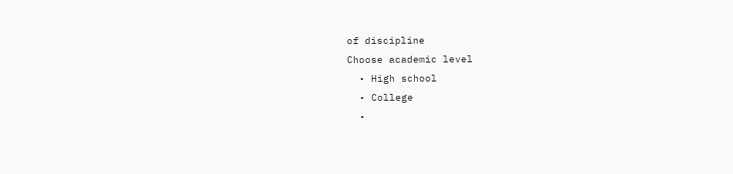of discipline
Choose academic level
  • High school
  • College
  •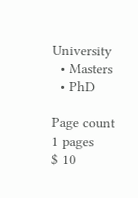University
  • Masters
  • PhD

Page count
1 pages
$ 10